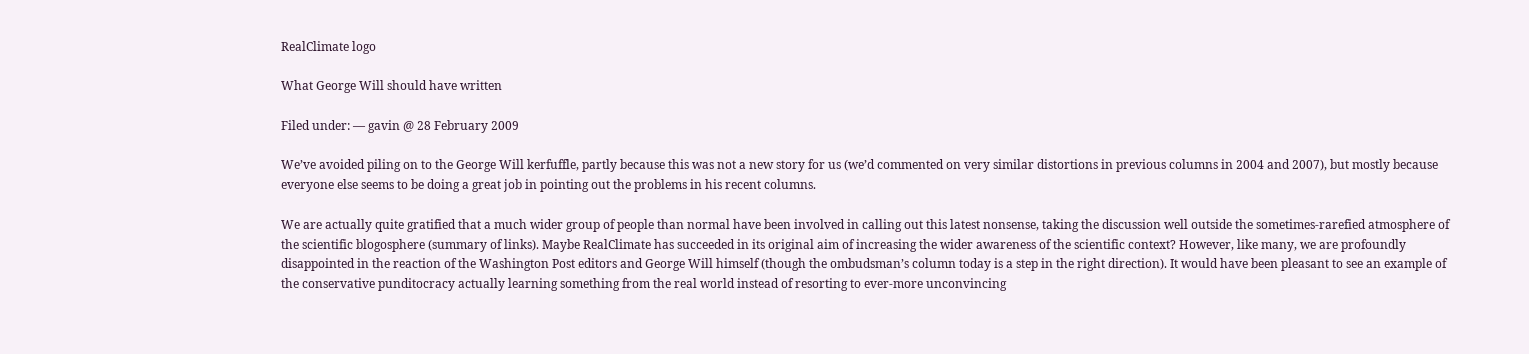RealClimate logo

What George Will should have written

Filed under: — gavin @ 28 February 2009

We’ve avoided piling on to the George Will kerfuffle, partly because this was not a new story for us (we’d commented on very similar distortions in previous columns in 2004 and 2007), but mostly because everyone else seems to be doing a great job in pointing out the problems in his recent columns.

We are actually quite gratified that a much wider group of people than normal have been involved in calling out this latest nonsense, taking the discussion well outside the sometimes-rarefied atmosphere of the scientific blogosphere (summary of links). Maybe RealClimate has succeeded in its original aim of increasing the wider awareness of the scientific context? However, like many, we are profoundly disappointed in the reaction of the Washington Post editors and George Will himself (though the ombudsman’s column today is a step in the right direction). It would have been pleasant to see an example of the conservative punditocracy actually learning something from the real world instead of resorting to ever-more unconvincing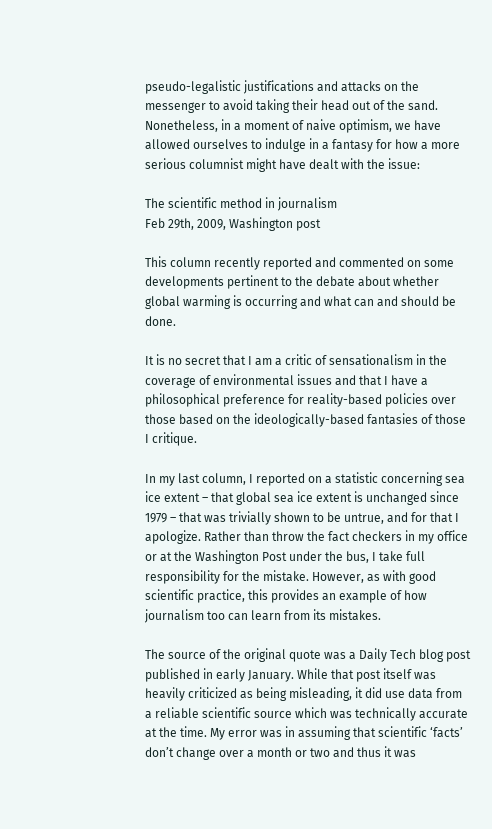pseudo-legalistic justifications and attacks on the messenger to avoid taking their head out of the sand. Nonetheless, in a moment of naive optimism, we have allowed ourselves to indulge in a fantasy for how a more serious columnist might have dealt with the issue:

The scientific method in journalism
Feb 29th, 2009, Washington post

This column recently reported and commented on some developments pertinent to the debate about whether global warming is occurring and what can and should be done.

It is no secret that I am a critic of sensationalism in the coverage of environmental issues and that I have a philosophical preference for reality-based policies over those based on the ideologically-based fantasies of those I critique.

In my last column, I reported on a statistic concerning sea ice extent – that global sea ice extent is unchanged since 1979 – that was trivially shown to be untrue, and for that I apologize. Rather than throw the fact checkers in my office or at the Washington Post under the bus, I take full responsibility for the mistake. However, as with good scientific practice, this provides an example of how journalism too can learn from its mistakes.

The source of the original quote was a Daily Tech blog post published in early January. While that post itself was heavily criticized as being misleading, it did use data from a reliable scientific source which was technically accurate at the time. My error was in assuming that scientific ‘facts’ don’t change over a month or two and thus it was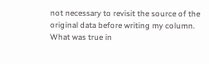not necessary to revisit the source of the original data before writing my column. What was true in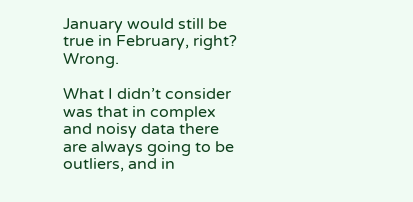January would still be true in February, right? Wrong.

What I didn’t consider was that in complex and noisy data there are always going to be outliers, and in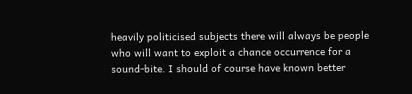heavily politicised subjects there will always be people who will want to exploit a chance occurrence for a sound-bite. I should of course have known better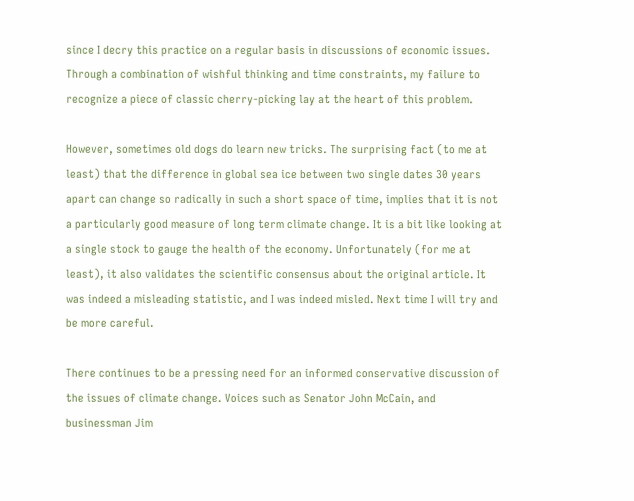since I decry this practice on a regular basis in discussions of economic issues. Through a combination of wishful thinking and time constraints, my failure to recognize a piece of classic cherry-picking lay at the heart of this problem.

However, sometimes old dogs do learn new tricks. The surprising fact (to me at least) that the difference in global sea ice between two single dates 30 years apart can change so radically in such a short space of time, implies that it is not a particularly good measure of long term climate change. It is a bit like looking at a single stock to gauge the health of the economy. Unfortunately (for me at least), it also validates the scientific consensus about the original article. It was indeed a misleading statistic, and I was indeed misled. Next time I will try and be more careful.

There continues to be a pressing need for an informed conservative discussion of the issues of climate change. Voices such as Senator John McCain, and businessman Jim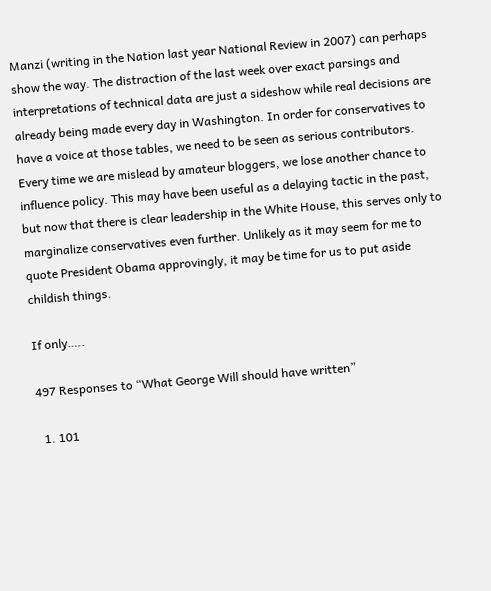Manzi (writing in the Nation last year National Review in 2007) can perhaps show the way. The distraction of the last week over exact parsings and interpretations of technical data are just a sideshow while real decisions are already being made every day in Washington. In order for conservatives to have a voice at those tables, we need to be seen as serious contributors. Every time we are mislead by amateur bloggers, we lose another chance to influence policy. This may have been useful as a delaying tactic in the past, but now that there is clear leadership in the White House, this serves only to marginalize conservatives even further. Unlikely as it may seem for me to quote President Obama approvingly, it may be time for us to put aside childish things.

If only…..

497 Responses to “What George Will should have written”

  1. 101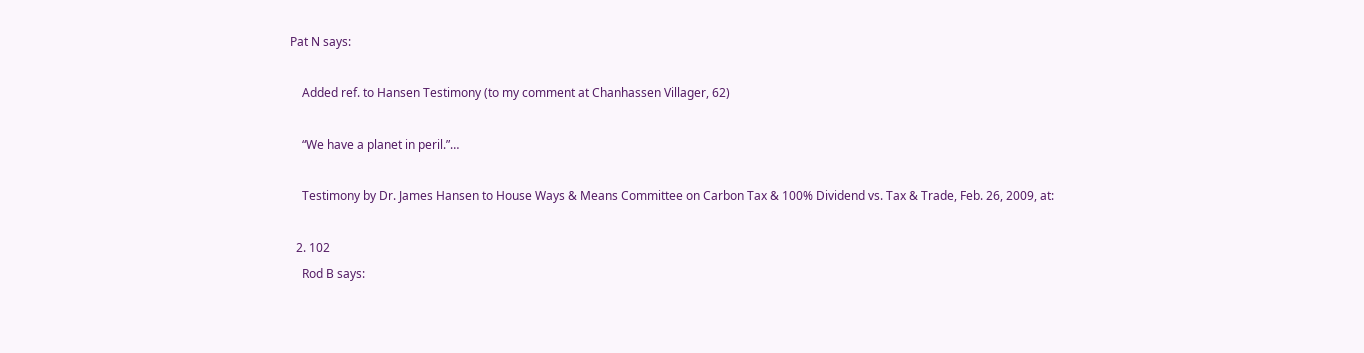Pat N says:

    Added ref. to Hansen Testimony (to my comment at Chanhassen Villager, 62)

    “We have a planet in peril.”…

    Testimony by Dr. James Hansen to House Ways & Means Committee on Carbon Tax & 100% Dividend vs. Tax & Trade, Feb. 26, 2009, at:

  2. 102
    Rod B says: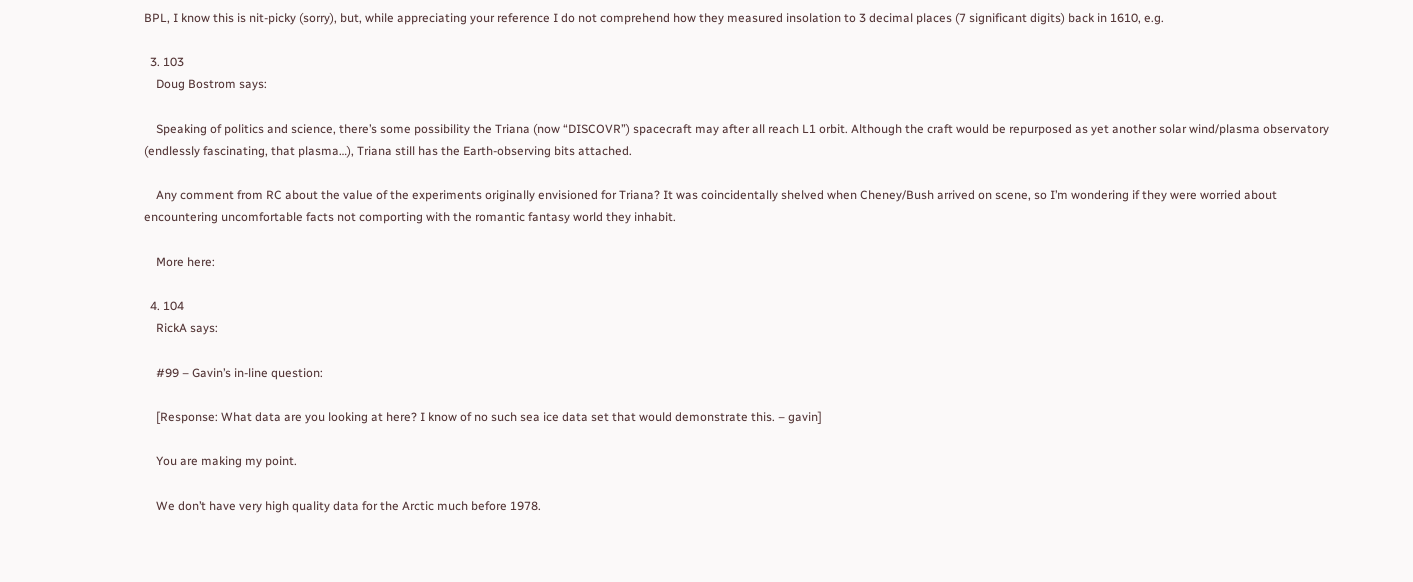BPL, I know this is nit-picky (sorry), but, while appreciating your reference I do not comprehend how they measured insolation to 3 decimal places (7 significant digits) back in 1610, e.g.

  3. 103
    Doug Bostrom says:

    Speaking of politics and science, there’s some possibility the Triana (now “DISCOVR”) spacecraft may after all reach L1 orbit. Although the craft would be repurposed as yet another solar wind/plasma observatory (endlessly fascinating, that plasma…), Triana still has the Earth-observing bits attached.

    Any comment from RC about the value of the experiments originally envisioned for Triana? It was coincidentally shelved when Cheney/Bush arrived on scene, so I’m wondering if they were worried about encountering uncomfortable facts not comporting with the romantic fantasy world they inhabit.

    More here:

  4. 104
    RickA says:

    #99 – Gavin’s in-line question:

    [Response: What data are you looking at here? I know of no such sea ice data set that would demonstrate this. – gavin]

    You are making my point.

    We don’t have very high quality data for the Arctic much before 1978.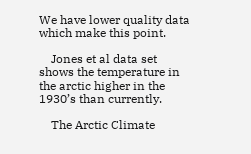We have lower quality data which make this point.

    Jones et al data set shows the temperature in the arctic higher in the 1930’s than currently.

    The Arctic Climate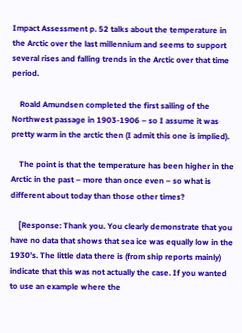Impact Assessment p. 52 talks about the temperature in the Arctic over the last millennium and seems to support several rises and falling trends in the Arctic over that time period.

    Roald Amundsen completed the first sailing of the Northwest passage in 1903-1906 – so I assume it was pretty warm in the arctic then (I admit this one is implied).

    The point is that the temperature has been higher in the Arctic in the past – more than once even – so what is different about today than those other times?

    [Response: Thank you. You clearly demonstrate that you have no data that shows that sea ice was equally low in the 1930’s. The little data there is (from ship reports mainly) indicate that this was not actually the case. If you wanted to use an example where the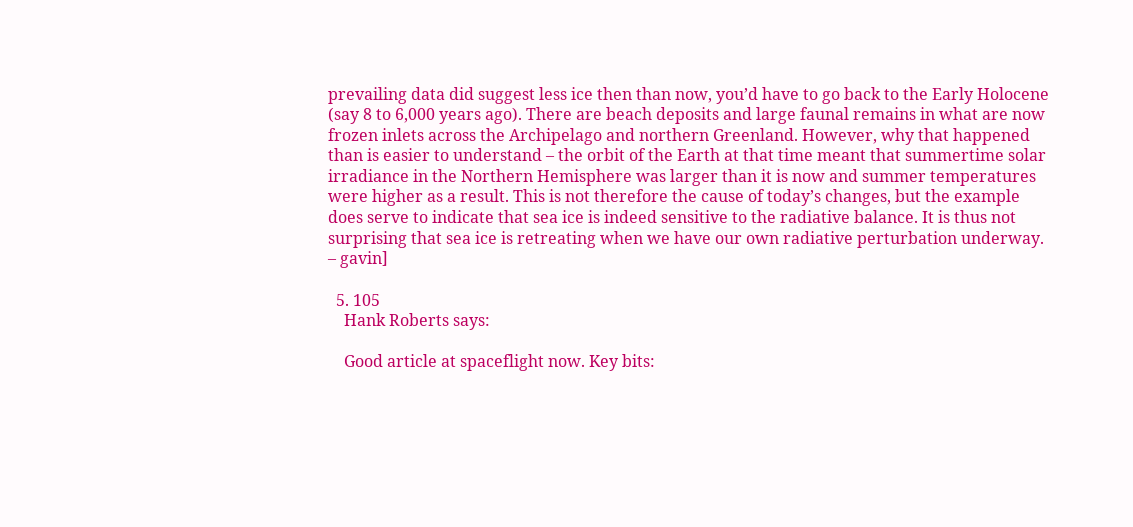prevailing data did suggest less ice then than now, you’d have to go back to the Early Holocene (say 8 to 6,000 years ago). There are beach deposits and large faunal remains in what are now frozen inlets across the Archipelago and northern Greenland. However, why that happened than is easier to understand – the orbit of the Earth at that time meant that summertime solar irradiance in the Northern Hemisphere was larger than it is now and summer temperatures were higher as a result. This is not therefore the cause of today’s changes, but the example does serve to indicate that sea ice is indeed sensitive to the radiative balance. It is thus not surprising that sea ice is retreating when we have our own radiative perturbation underway. – gavin]

  5. 105
    Hank Roberts says:

    Good article at spaceflight now. Key bits: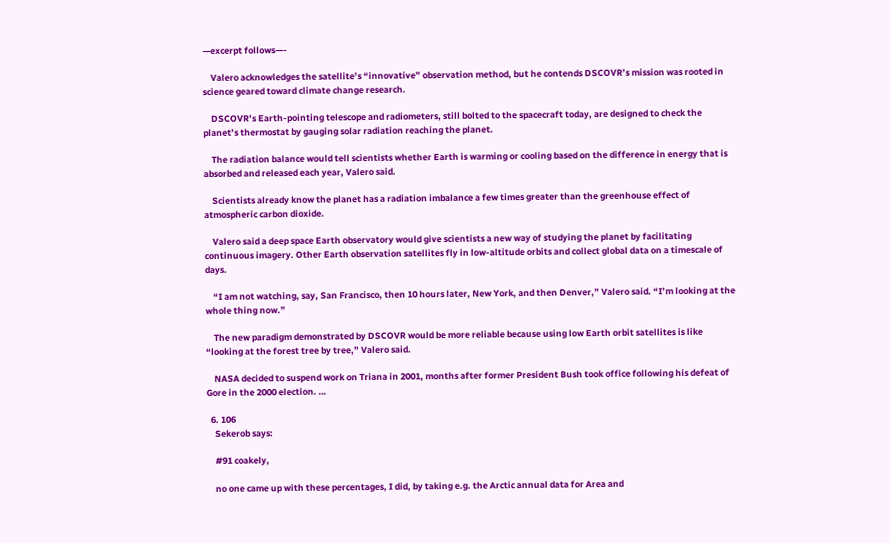—excerpt follows—-

    Valero acknowledges the satellite’s “innovative” observation method, but he contends DSCOVR’s mission was rooted in science geared toward climate change research.

    DSCOVR’s Earth-pointing telescope and radiometers, still bolted to the spacecraft today, are designed to check the planet’s thermostat by gauging solar radiation reaching the planet.

    The radiation balance would tell scientists whether Earth is warming or cooling based on the difference in energy that is absorbed and released each year, Valero said.

    Scientists already know the planet has a radiation imbalance a few times greater than the greenhouse effect of atmospheric carbon dioxide.

    Valero said a deep space Earth observatory would give scientists a new way of studying the planet by facilitating continuous imagery. Other Earth observation satellites fly in low-altitude orbits and collect global data on a timescale of days.

    “I am not watching, say, San Francisco, then 10 hours later, New York, and then Denver,” Valero said. “I’m looking at the whole thing now.”

    The new paradigm demonstrated by DSCOVR would be more reliable because using low Earth orbit satellites is like “looking at the forest tree by tree,” Valero said.

    NASA decided to suspend work on Triana in 2001, months after former President Bush took office following his defeat of Gore in the 2000 election. …

  6. 106
    Sekerob says:

    #91 coakely,

    no one came up with these percentages, I did, by taking e.g. the Arctic annual data for Area and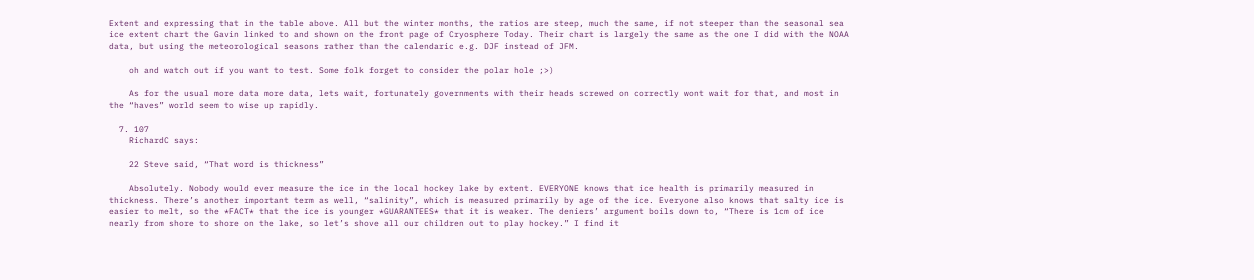Extent and expressing that in the table above. All but the winter months, the ratios are steep, much the same, if not steeper than the seasonal sea ice extent chart the Gavin linked to and shown on the front page of Cryosphere Today. Their chart is largely the same as the one I did with the NOAA data, but using the meteorological seasons rather than the calendaric e.g. DJF instead of JFM.

    oh and watch out if you want to test. Some folk forget to consider the polar hole ;>)

    As for the usual more data more data, lets wait, fortunately governments with their heads screwed on correctly wont wait for that, and most in the “haves” world seem to wise up rapidly.

  7. 107
    RichardC says:

    22 Steve said, “That word is thickness”

    Absolutely. Nobody would ever measure the ice in the local hockey lake by extent. EVERYONE knows that ice health is primarily measured in thickness. There’s another important term as well, “salinity”, which is measured primarily by age of the ice. Everyone also knows that salty ice is easier to melt, so the *FACT* that the ice is younger *GUARANTEES* that it is weaker. The deniers’ argument boils down to, “There is 1cm of ice nearly from shore to shore on the lake, so let’s shove all our children out to play hockey.” I find it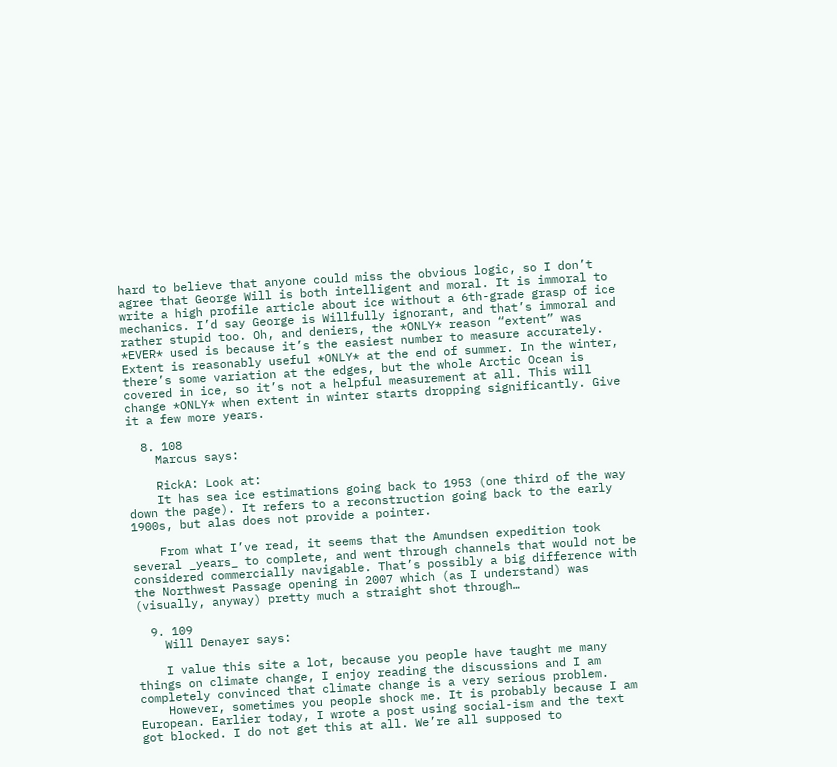hard to believe that anyone could miss the obvious logic, so I don’t agree that George Will is both intelligent and moral. It is immoral to write a high profile article about ice without a 6th-grade grasp of ice mechanics. I’d say George is Willfully ignorant, and that’s immoral and rather stupid too. Oh, and deniers, the *ONLY* reason “extent” was *EVER* used is because it’s the easiest number to measure accurately. Extent is reasonably useful *ONLY* at the end of summer. In the winter, there’s some variation at the edges, but the whole Arctic Ocean is covered in ice, so it’s not a helpful measurement at all. This will change *ONLY* when extent in winter starts dropping significantly. Give it a few more years.

  8. 108
    Marcus says:

    RickA: Look at:
    It has sea ice estimations going back to 1953 (one third of the way down the page). It refers to a reconstruction going back to the early 1900s, but alas does not provide a pointer.

    From what I’ve read, it seems that the Amundsen expedition took several _years_ to complete, and went through channels that would not be considered commercially navigable. That’s possibly a big difference with the Northwest Passage opening in 2007 which (as I understand) was (visually, anyway) pretty much a straight shot through…

  9. 109
    Will Denayer says:

    I value this site a lot, because you people have taught me many things on climate change, I enjoy reading the discussions and I am completely convinced that climate change is a very serious problem.
    However, sometimes you people shock me. It is probably because I am European. Earlier today, I wrote a post using social-ism and the text got blocked. I do not get this at all. We’re all supposed to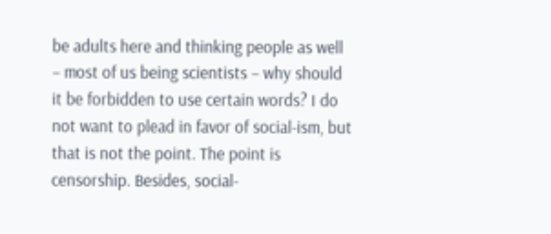be adults here and thinking people as well – most of us being scientists – why should it be forbidden to use certain words? I do not want to plead in favor of social-ism, but that is not the point. The point is censorship. Besides, social-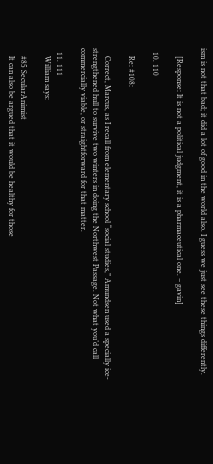ism is not that bad; it did a lot of good in the world also. I guess we just see these things differently.

    [Response: It is not a political judgment, it is a pharmaceutical one. – gavin]

  10. 110

    Re: #108:

    Correct, Marcus, as I recall from elementary school “social studies,” Amundsen used a specially ice-strengthened hull to survive two winters in doing the Northwest Passage. Not what you’d call commercially viable, or straightforward for that matter.

  11. 111
    William says:

    #85 SecularAnimist
    It can also be argued that it would be healthy for those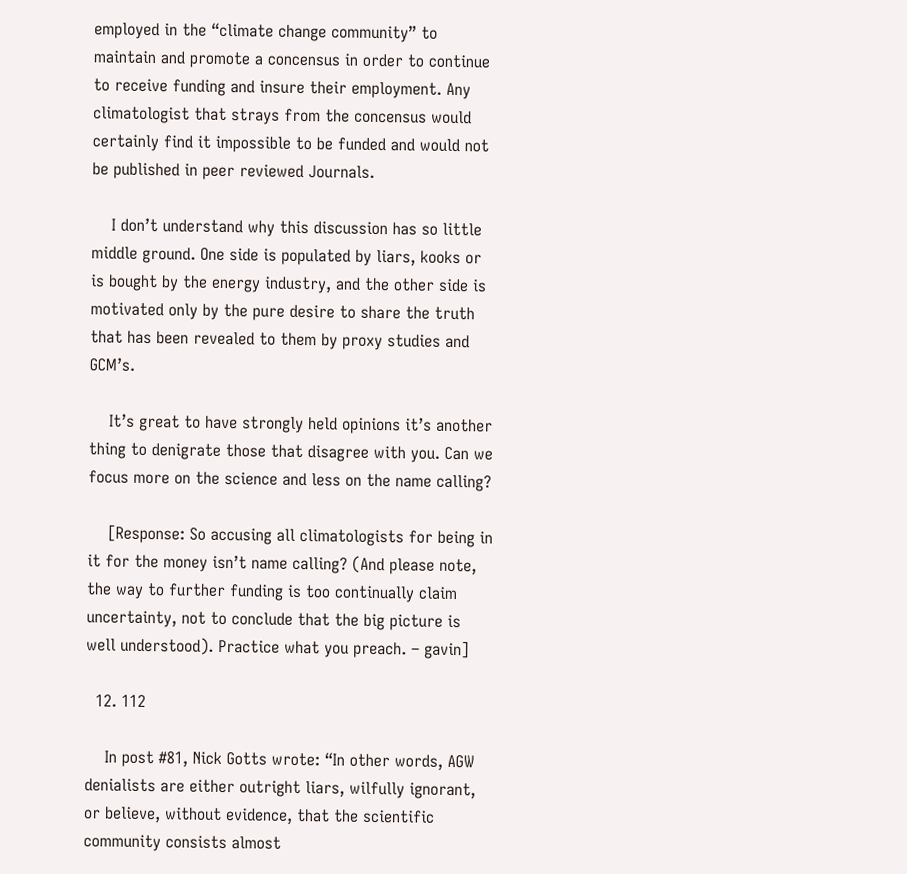employed in the “climate change community” to maintain and promote a concensus in order to continue to receive funding and insure their employment. Any climatologist that strays from the concensus would certainly find it impossible to be funded and would not be published in peer reviewed Journals.

    I don’t understand why this discussion has so little middle ground. One side is populated by liars, kooks or is bought by the energy industry, and the other side is motivated only by the pure desire to share the truth that has been revealed to them by proxy studies and GCM’s.

    It’s great to have strongly held opinions it’s another thing to denigrate those that disagree with you. Can we focus more on the science and less on the name calling?

    [Response: So accusing all climatologists for being in it for the money isn’t name calling? (And please note, the way to further funding is too continually claim uncertainty, not to conclude that the big picture is well understood). Practice what you preach. – gavin]

  12. 112

    In post #81, Nick Gotts wrote: “In other words, AGW denialists are either outright liars, wilfully ignorant, or believe, without evidence, that the scientific community consists almost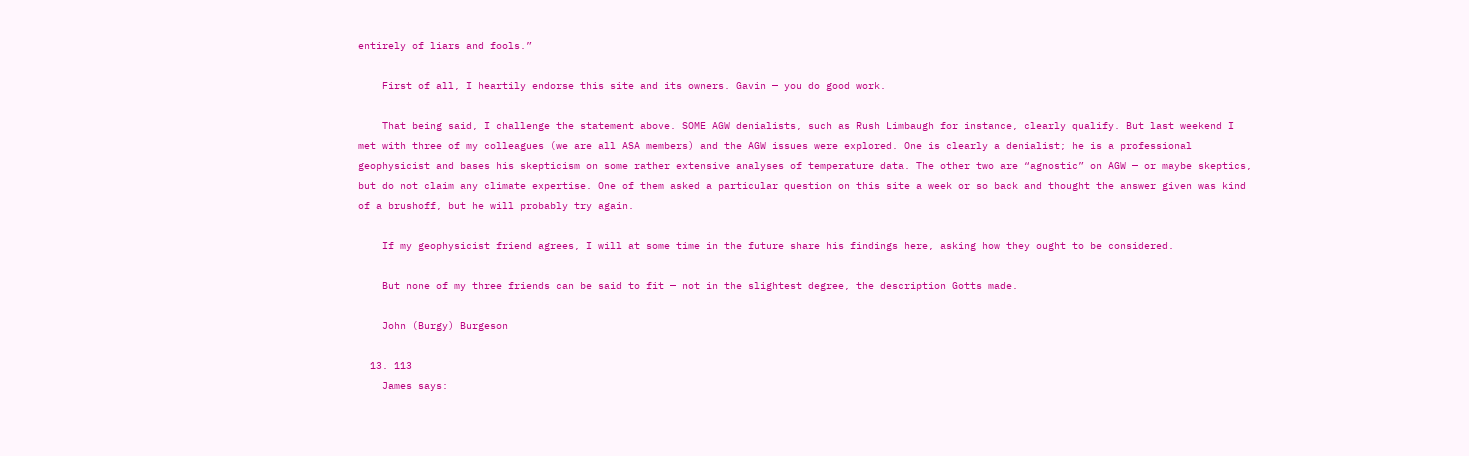entirely of liars and fools.”

    First of all, I heartily endorse this site and its owners. Gavin — you do good work.

    That being said, I challenge the statement above. SOME AGW denialists, such as Rush Limbaugh for instance, clearly qualify. But last weekend I met with three of my colleagues (we are all ASA members) and the AGW issues were explored. One is clearly a denialist; he is a professional geophysicist and bases his skepticism on some rather extensive analyses of temperature data. The other two are “agnostic” on AGW — or maybe skeptics, but do not claim any climate expertise. One of them asked a particular question on this site a week or so back and thought the answer given was kind of a brushoff, but he will probably try again.

    If my geophysicist friend agrees, I will at some time in the future share his findings here, asking how they ought to be considered.

    But none of my three friends can be said to fit — not in the slightest degree, the description Gotts made.

    John (Burgy) Burgeson

  13. 113
    James says: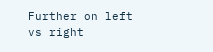Further on left vs right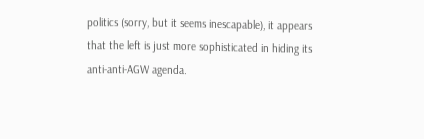politics (sorry, but it seems inescapable), it appears that the left is just more sophisticated in hiding its anti-anti-AGW agenda.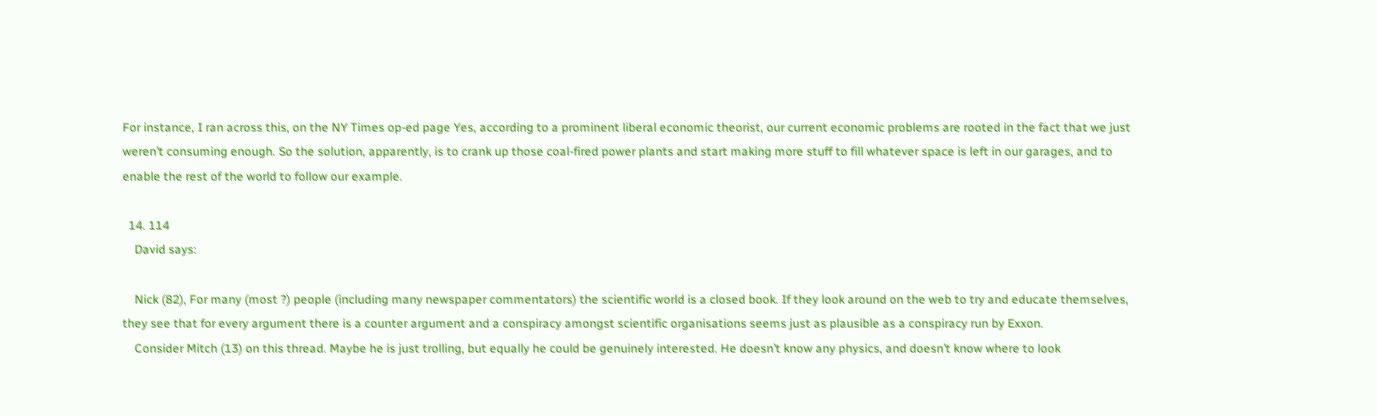For instance, I ran across this, on the NY Times op-ed page Yes, according to a prominent liberal economic theorist, our current economic problems are rooted in the fact that we just weren’t consuming enough. So the solution, apparently, is to crank up those coal-fired power plants and start making more stuff to fill whatever space is left in our garages, and to enable the rest of the world to follow our example.

  14. 114
    David says:

    Nick (82), For many (most ?) people (including many newspaper commentators) the scientific world is a closed book. If they look around on the web to try and educate themselves, they see that for every argument there is a counter argument and a conspiracy amongst scientific organisations seems just as plausible as a conspiracy run by Exxon.
    Consider Mitch (13) on this thread. Maybe he is just trolling, but equally he could be genuinely interested. He doesn’t know any physics, and doesn’t know where to look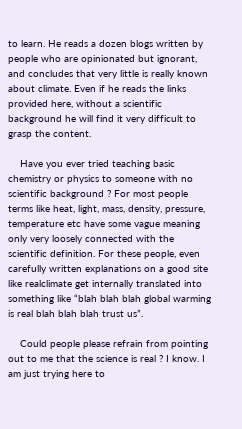to learn. He reads a dozen blogs written by people who are opinionated but ignorant, and concludes that very little is really known about climate. Even if he reads the links provided here, without a scientific background he will find it very difficult to grasp the content.

    Have you ever tried teaching basic chemistry or physics to someone with no scientific background ? For most people terms like heat, light, mass, density, pressure, temperature etc have some vague meaning only very loosely connected with the scientific definition. For these people, even carefully written explanations on a good site like realclimate get internally translated into something like “blah blah blah global warming is real blah blah blah trust us”.

    Could people please refrain from pointing out to me that the science is real ? I know. I am just trying here to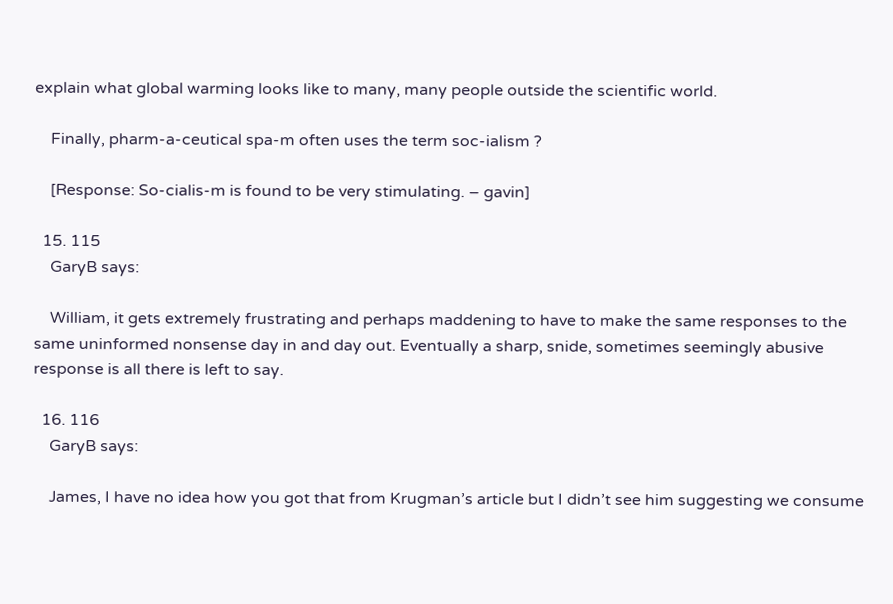explain what global warming looks like to many, many people outside the scientific world.

    Finally, pharm-a-ceutical spa-m often uses the term soc-ialism ?

    [Response: So-cialis-m is found to be very stimulating. – gavin]

  15. 115
    GaryB says:

    William, it gets extremely frustrating and perhaps maddening to have to make the same responses to the same uninformed nonsense day in and day out. Eventually a sharp, snide, sometimes seemingly abusive response is all there is left to say.

  16. 116
    GaryB says:

    James, I have no idea how you got that from Krugman’s article but I didn’t see him suggesting we consume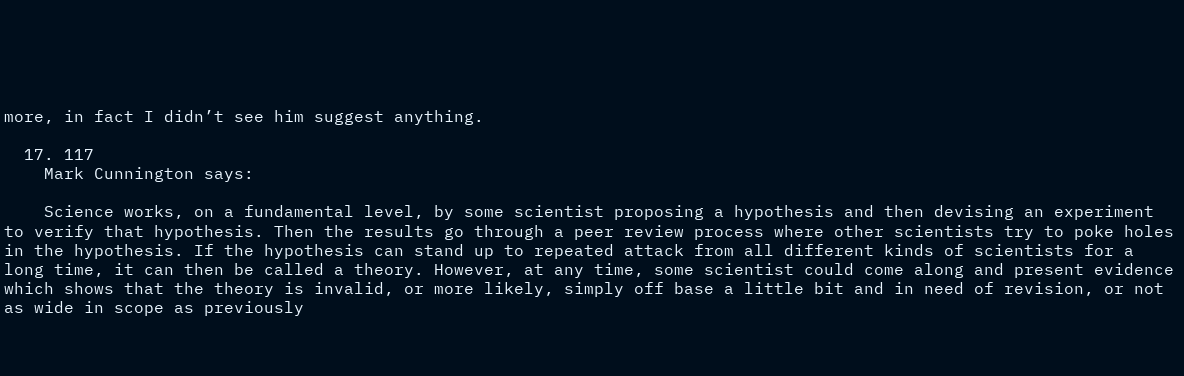more, in fact I didn’t see him suggest anything.

  17. 117
    Mark Cunnington says:

    Science works, on a fundamental level, by some scientist proposing a hypothesis and then devising an experiment to verify that hypothesis. Then the results go through a peer review process where other scientists try to poke holes in the hypothesis. If the hypothesis can stand up to repeated attack from all different kinds of scientists for a long time, it can then be called a theory. However, at any time, some scientist could come along and present evidence which shows that the theory is invalid, or more likely, simply off base a little bit and in need of revision, or not as wide in scope as previously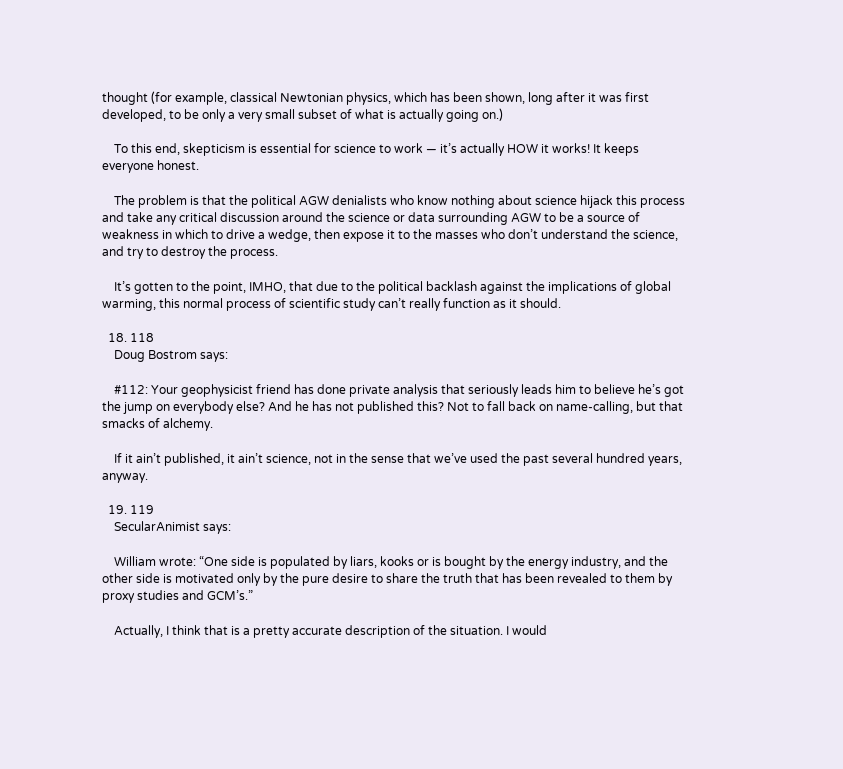thought (for example, classical Newtonian physics, which has been shown, long after it was first developed, to be only a very small subset of what is actually going on.)

    To this end, skepticism is essential for science to work — it’s actually HOW it works! It keeps everyone honest.

    The problem is that the political AGW denialists who know nothing about science hijack this process and take any critical discussion around the science or data surrounding AGW to be a source of weakness in which to drive a wedge, then expose it to the masses who don’t understand the science, and try to destroy the process.

    It’s gotten to the point, IMHO, that due to the political backlash against the implications of global warming, this normal process of scientific study can’t really function as it should.

  18. 118
    Doug Bostrom says:

    #112: Your geophysicist friend has done private analysis that seriously leads him to believe he’s got the jump on everybody else? And he has not published this? Not to fall back on name-calling, but that smacks of alchemy.

    If it ain’t published, it ain’t science, not in the sense that we’ve used the past several hundred years, anyway.

  19. 119
    SecularAnimist says:

    William wrote: “One side is populated by liars, kooks or is bought by the energy industry, and the other side is motivated only by the pure desire to share the truth that has been revealed to them by proxy studies and GCM’s.”

    Actually, I think that is a pretty accurate description of the situation. I would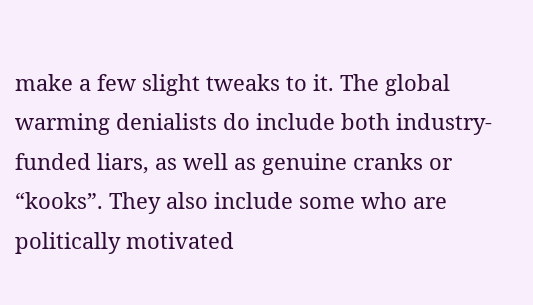make a few slight tweaks to it. The global warming denialists do include both industry-funded liars, as well as genuine cranks or “kooks”. They also include some who are politically motivated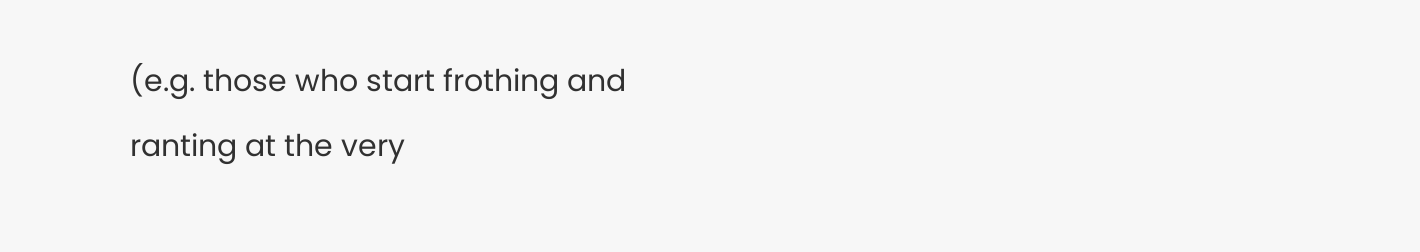(e.g. those who start frothing and ranting at the very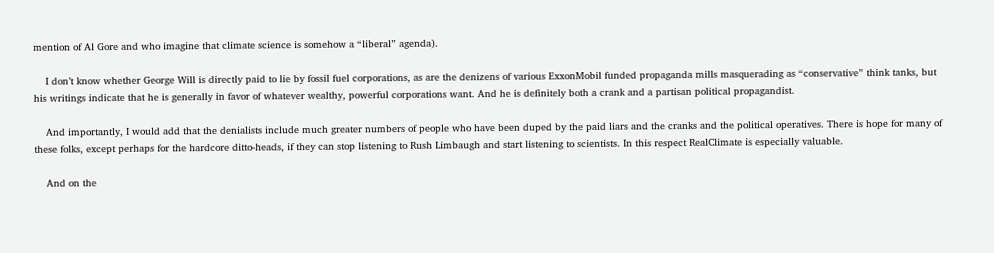mention of Al Gore and who imagine that climate science is somehow a “liberal” agenda).

    I don’t know whether George Will is directly paid to lie by fossil fuel corporations, as are the denizens of various ExxonMobil funded propaganda mills masquerading as “conservative” think tanks, but his writings indicate that he is generally in favor of whatever wealthy, powerful corporations want. And he is definitely both a crank and a partisan political propagandist.

    And importantly, I would add that the denialists include much greater numbers of people who have been duped by the paid liars and the cranks and the political operatives. There is hope for many of these folks, except perhaps for the hardcore ditto-heads, if they can stop listening to Rush Limbaugh and start listening to scientists. In this respect RealClimate is especially valuable.

    And on the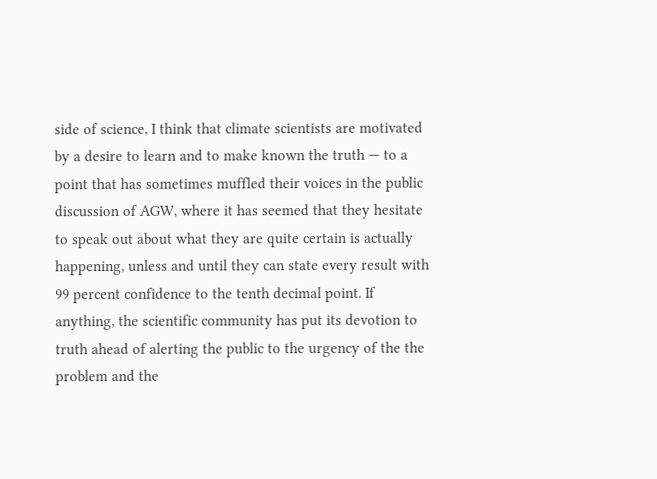side of science, I think that climate scientists are motivated by a desire to learn and to make known the truth — to a point that has sometimes muffled their voices in the public discussion of AGW, where it has seemed that they hesitate to speak out about what they are quite certain is actually happening, unless and until they can state every result with 99 percent confidence to the tenth decimal point. If anything, the scientific community has put its devotion to truth ahead of alerting the public to the urgency of the the problem and the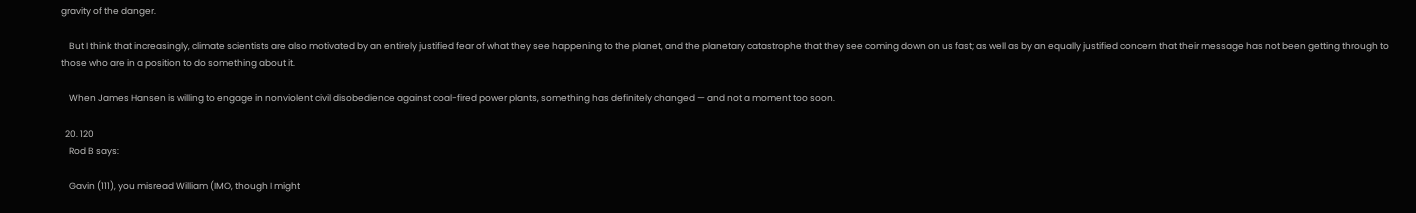gravity of the danger.

    But I think that increasingly, climate scientists are also motivated by an entirely justified fear of what they see happening to the planet, and the planetary catastrophe that they see coming down on us fast; as well as by an equally justified concern that their message has not been getting through to those who are in a position to do something about it.

    When James Hansen is willing to engage in nonviolent civil disobedience against coal-fired power plants, something has definitely changed — and not a moment too soon.

  20. 120
    Rod B says:

    Gavin (111), you misread William (IMO, though I might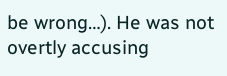be wrong…). He was not overtly accusing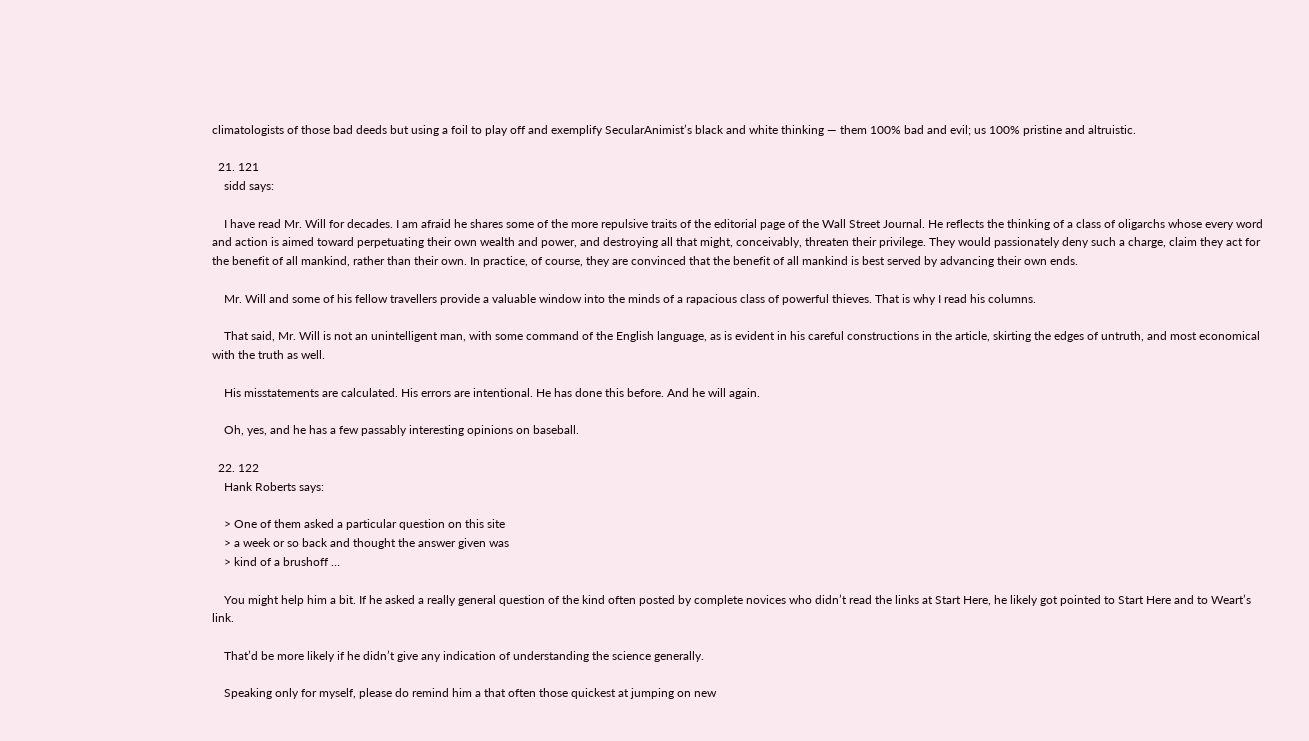climatologists of those bad deeds but using a foil to play off and exemplify SecularAnimist’s black and white thinking — them 100% bad and evil; us 100% pristine and altruistic.

  21. 121
    sidd says:

    I have read Mr. Will for decades. I am afraid he shares some of the more repulsive traits of the editorial page of the Wall Street Journal. He reflects the thinking of a class of oligarchs whose every word and action is aimed toward perpetuating their own wealth and power, and destroying all that might, conceivably, threaten their privilege. They would passionately deny such a charge, claim they act for the benefit of all mankind, rather than their own. In practice, of course, they are convinced that the benefit of all mankind is best served by advancing their own ends.

    Mr. Will and some of his fellow travellers provide a valuable window into the minds of a rapacious class of powerful thieves. That is why I read his columns.

    That said, Mr. Will is not an unintelligent man, with some command of the English language, as is evident in his careful constructions in the article, skirting the edges of untruth, and most economical with the truth as well.

    His misstatements are calculated. His errors are intentional. He has done this before. And he will again.

    Oh, yes, and he has a few passably interesting opinions on baseball.

  22. 122
    Hank Roberts says:

    > One of them asked a particular question on this site
    > a week or so back and thought the answer given was
    > kind of a brushoff …

    You might help him a bit. If he asked a really general question of the kind often posted by complete novices who didn’t read the links at Start Here, he likely got pointed to Start Here and to Weart’s link.

    That’d be more likely if he didn’t give any indication of understanding the science generally.

    Speaking only for myself, please do remind him a that often those quickest at jumping on new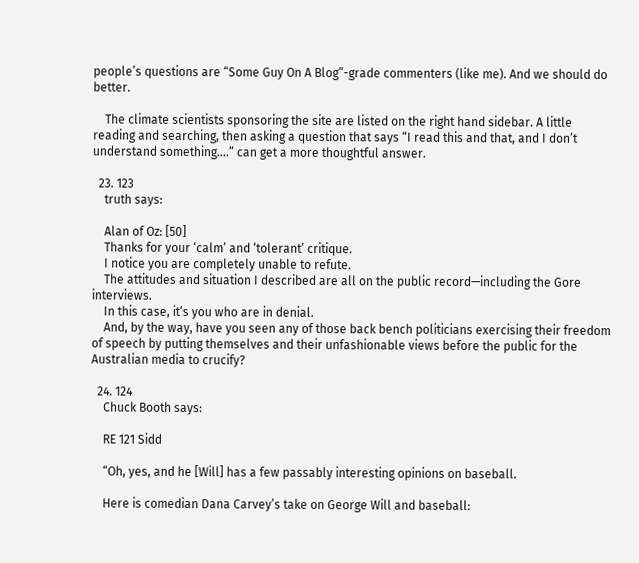people’s questions are “Some Guy On A Blog”-grade commenters (like me). And we should do better.

    The climate scientists sponsoring the site are listed on the right hand sidebar. A little reading and searching, then asking a question that says “I read this and that, and I don’t understand something….” can get a more thoughtful answer.

  23. 123
    truth says:

    Alan of Oz: [50]
    Thanks for your ‘calm’ and ‘tolerant’ critique.
    I notice you are completely unable to refute.
    The attitudes and situation I described are all on the public record—including the Gore interviews.
    In this case, it’s you who are in denial.
    And, by the way, have you seen any of those back bench politicians exercising their freedom of speech by putting themselves and their unfashionable views before the public for the Australian media to crucify?

  24. 124
    Chuck Booth says:

    RE 121 Sidd

    “Oh, yes, and he [Will] has a few passably interesting opinions on baseball.

    Here is comedian Dana Carvey’s take on George Will and baseball: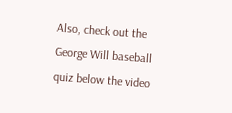Also, check out the George Will baseball quiz below the video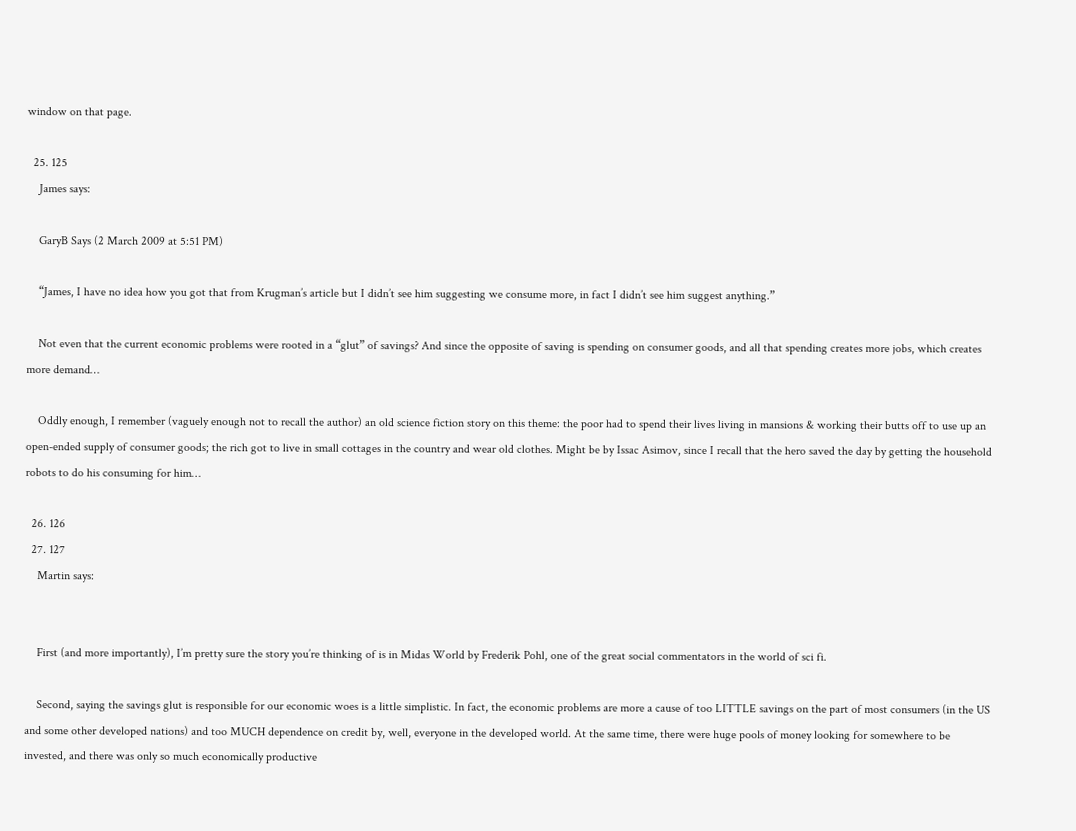window on that page.

  25. 125
    James says:

    GaryB Says (2 March 2009 at 5:51 PM)

    “James, I have no idea how you got that from Krugman’s article but I didn’t see him suggesting we consume more, in fact I didn’t see him suggest anything.”

    Not even that the current economic problems were rooted in a “glut” of savings? And since the opposite of saving is spending on consumer goods, and all that spending creates more jobs, which creates more demand…

    Oddly enough, I remember (vaguely enough not to recall the author) an old science fiction story on this theme: the poor had to spend their lives living in mansions & working their butts off to use up an open-ended supply of consumer goods; the rich got to live in small cottages in the country and wear old clothes. Might be by Issac Asimov, since I recall that the hero saved the day by getting the household robots to do his consuming for him…

  26. 126
  27. 127
    Martin says:


    First (and more importantly), I’m pretty sure the story you’re thinking of is in Midas World by Frederik Pohl, one of the great social commentators in the world of sci fi.

    Second, saying the savings glut is responsible for our economic woes is a little simplistic. In fact, the economic problems are more a cause of too LITTLE savings on the part of most consumers (in the US and some other developed nations) and too MUCH dependence on credit by, well, everyone in the developed world. At the same time, there were huge pools of money looking for somewhere to be invested, and there was only so much economically productive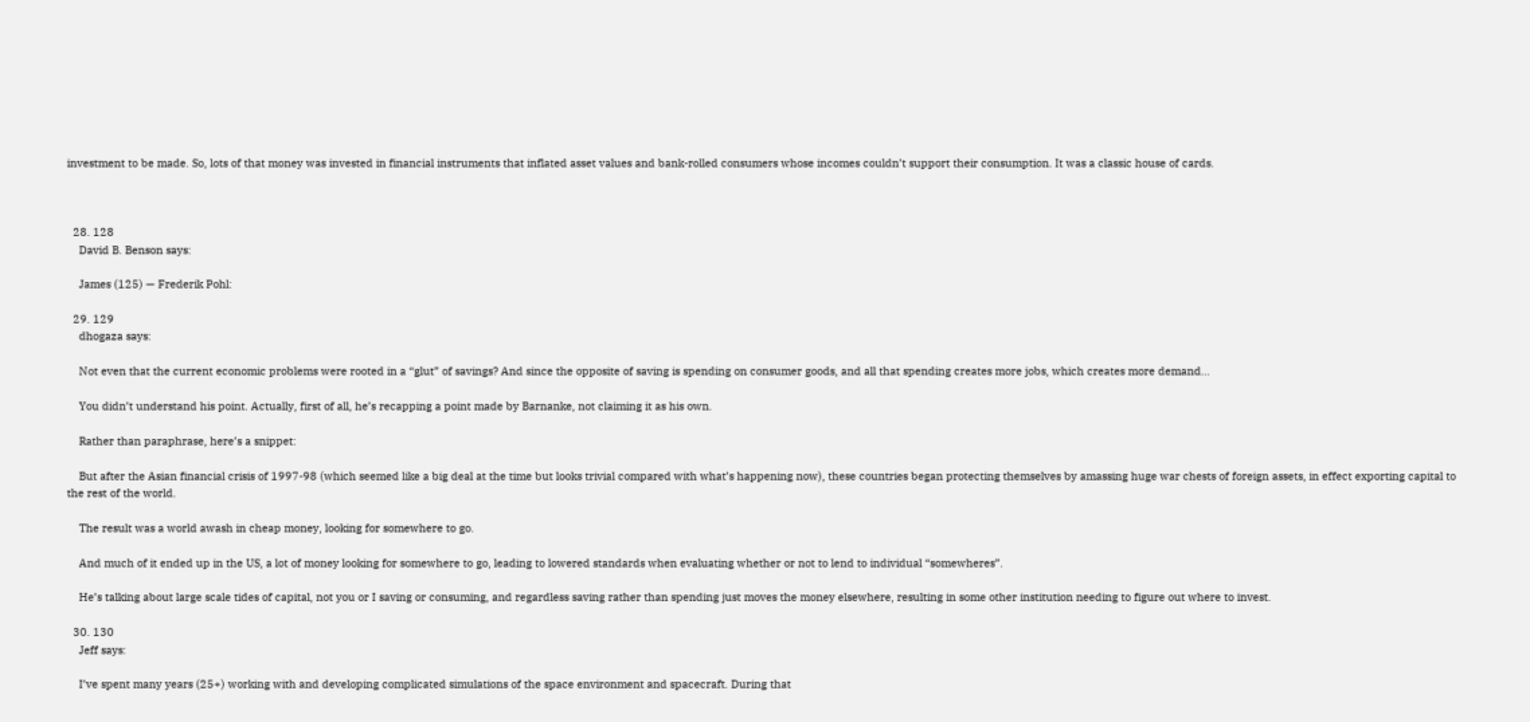investment to be made. So, lots of that money was invested in financial instruments that inflated asset values and bank-rolled consumers whose incomes couldn’t support their consumption. It was a classic house of cards.



  28. 128
    David B. Benson says:

    James (125) — Frederik Pohl:

  29. 129
    dhogaza says:

    Not even that the current economic problems were rooted in a “glut” of savings? And since the opposite of saving is spending on consumer goods, and all that spending creates more jobs, which creates more demand…

    You didn’t understand his point. Actually, first of all, he’s recapping a point made by Barnanke, not claiming it as his own.

    Rather than paraphrase, here’s a snippet:

    But after the Asian financial crisis of 1997-98 (which seemed like a big deal at the time but looks trivial compared with what’s happening now), these countries began protecting themselves by amassing huge war chests of foreign assets, in effect exporting capital to the rest of the world.

    The result was a world awash in cheap money, looking for somewhere to go.

    And much of it ended up in the US, a lot of money looking for somewhere to go, leading to lowered standards when evaluating whether or not to lend to individual “somewheres”.

    He’s talking about large scale tides of capital, not you or I saving or consuming, and regardless saving rather than spending just moves the money elsewhere, resulting in some other institution needing to figure out where to invest.

  30. 130
    Jeff says:

    I’ve spent many years (25+) working with and developing complicated simulations of the space environment and spacecraft. During that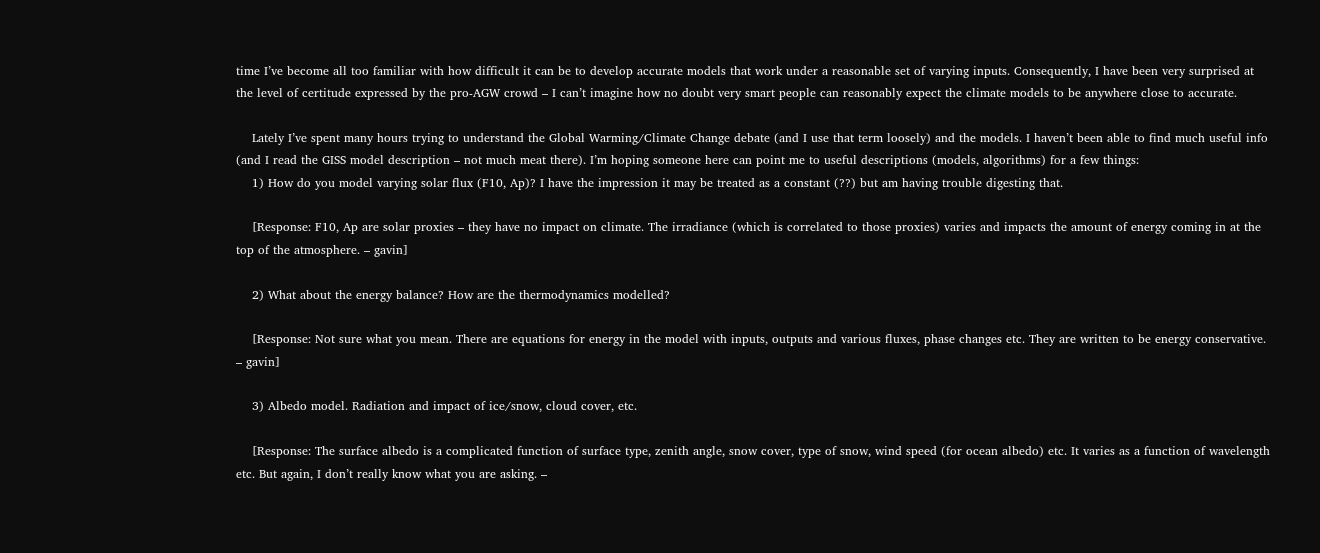time I’ve become all too familiar with how difficult it can be to develop accurate models that work under a reasonable set of varying inputs. Consequently, I have been very surprised at the level of certitude expressed by the pro-AGW crowd – I can’t imagine how no doubt very smart people can reasonably expect the climate models to be anywhere close to accurate.

    Lately I’ve spent many hours trying to understand the Global Warming/Climate Change debate (and I use that term loosely) and the models. I haven’t been able to find much useful info (and I read the GISS model description – not much meat there). I’m hoping someone here can point me to useful descriptions (models, algorithms) for a few things:
    1) How do you model varying solar flux (F10, Ap)? I have the impression it may be treated as a constant (??) but am having trouble digesting that.

    [Response: F10, Ap are solar proxies – they have no impact on climate. The irradiance (which is correlated to those proxies) varies and impacts the amount of energy coming in at the top of the atmosphere. – gavin]

    2) What about the energy balance? How are the thermodynamics modelled?

    [Response: Not sure what you mean. There are equations for energy in the model with inputs, outputs and various fluxes, phase changes etc. They are written to be energy conservative. – gavin]

    3) Albedo model. Radiation and impact of ice/snow, cloud cover, etc.

    [Response: The surface albedo is a complicated function of surface type, zenith angle, snow cover, type of snow, wind speed (for ocean albedo) etc. It varies as a function of wavelength etc. But again, I don’t really know what you are asking. –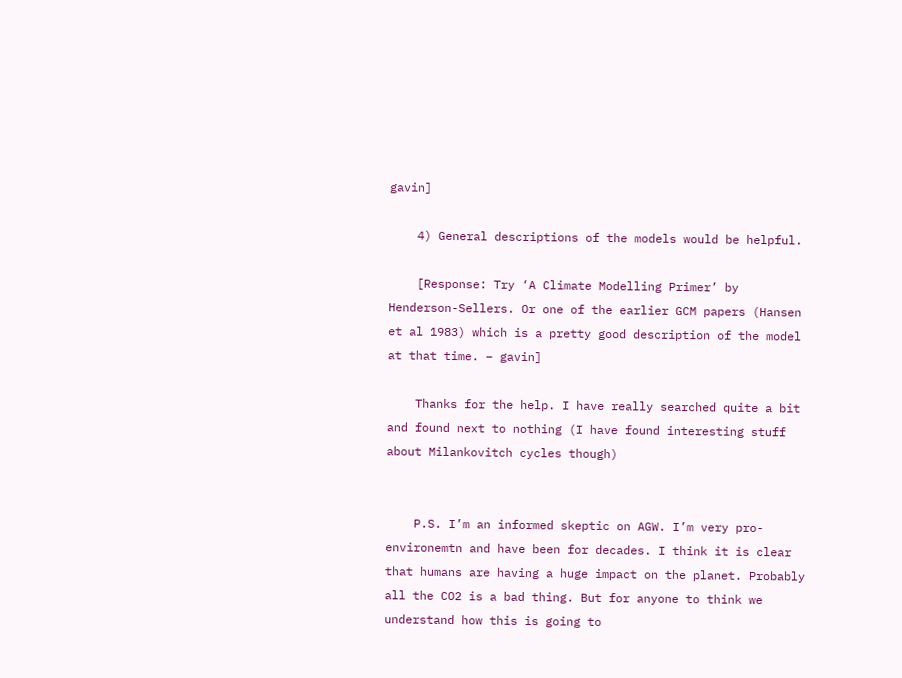gavin]

    4) General descriptions of the models would be helpful.

    [Response: Try ‘A Climate Modelling Primer’ by Henderson-Sellers. Or one of the earlier GCM papers (Hansen et al 1983) which is a pretty good description of the model at that time. – gavin]

    Thanks for the help. I have really searched quite a bit and found next to nothing (I have found interesting stuff about Milankovitch cycles though)


    P.S. I’m an informed skeptic on AGW. I’m very pro-environemtn and have been for decades. I think it is clear that humans are having a huge impact on the planet. Probably all the CO2 is a bad thing. But for anyone to think we understand how this is going to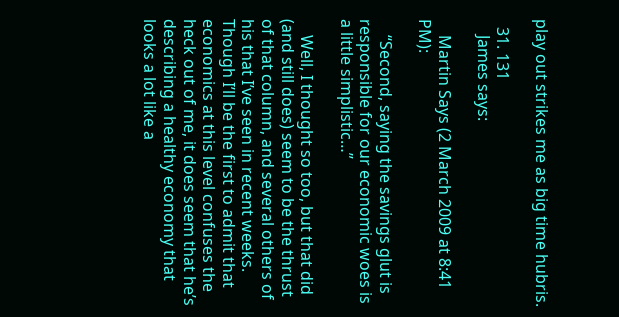play out strikes me as big time hubris.

  31. 131
    James says:

    Martin Says (2 March 2009 at 8:41 PM):

    “Second, saying the savings glut is responsible for our economic woes is a little simplistic…”

    Well, I thought so too, but that did (and still does) seem to be the thrust of that column, and several others of his that I’ve seen in recent weeks. Though I’ll be the first to admit that economics at this level confuses the heck out of me, it does seem that he’s describing a healthy economy that looks a lot like a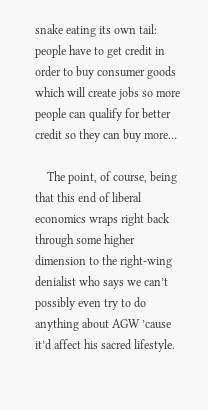snake eating its own tail: people have to get credit in order to buy consumer goods which will create jobs so more people can qualify for better credit so they can buy more…

    The point, of course, being that this end of liberal economics wraps right back through some higher dimension to the right-wing denialist who says we can’t possibly even try to do anything about AGW ’cause it’d affect his sacred lifestyle.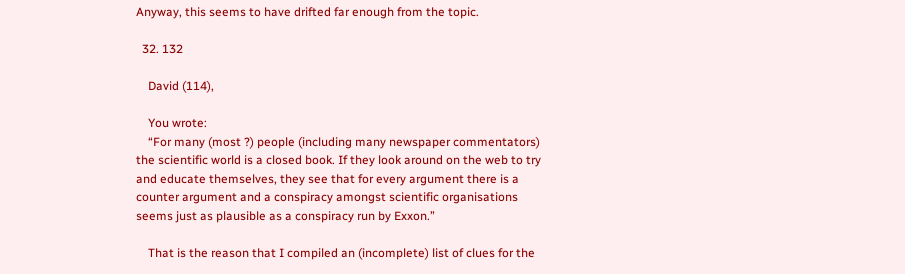Anyway, this seems to have drifted far enough from the topic.

  32. 132

    David (114),

    You wrote:
    “For many (most ?) people (including many newspaper commentators) the scientific world is a closed book. If they look around on the web to try and educate themselves, they see that for every argument there is a counter argument and a conspiracy amongst scientific organisations seems just as plausible as a conspiracy run by Exxon.”

    That is the reason that I compiled an (incomplete) list of clues for the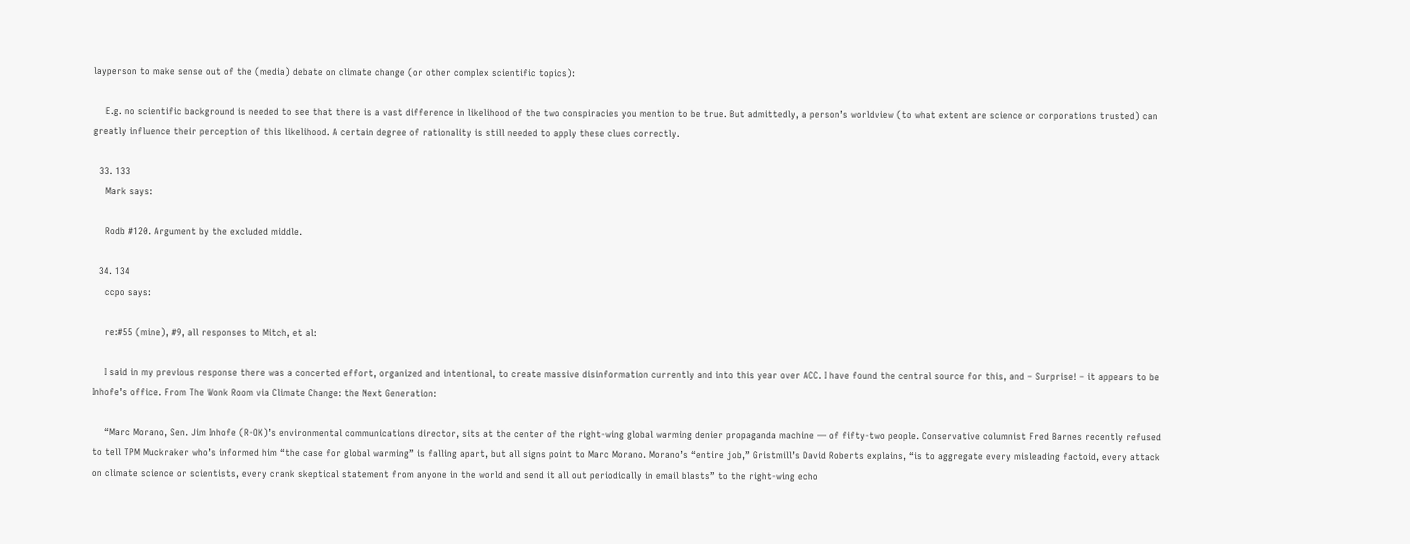layperson to make sense out of the (media) debate on climate change (or other complex scientific topics):

    E.g. no scientific background is needed to see that there is a vast difference in likelihood of the two conspiracies you mention to be true. But admittedly, a person’s worldview (to what extent are science or corporations trusted) can greatly influence their perception of this likelihood. A certain degree of rationality is still needed to apply these clues correctly.

  33. 133
    Mark says:

    Rodb #120. Argument by the excluded middle.

  34. 134
    ccpo says:

    re:#55 (mine), #9, all responses to Mitch, et al:

    I said in my previous response there was a concerted effort, organized and intentional, to create massive disinformation currently and into this year over ACC. I have found the central source for this, and – Surprise! – it appears to be Inhofe’s office. From The Wonk Room via Climate Change: the Next Generation:

    “Marc Morano, Sen. Jim Inhofe (R-OK)’s environmental communications director, sits at the center of the right-wing global warming denier propaganda machine — of fifty-two people. Conservative columnist Fred Barnes recently refused to tell TPM Muckraker who’s informed him “the case for global warming” is falling apart, but all signs point to Marc Morano. Morano’s “entire job,” Gristmill’s David Roberts explains, “is to aggregate every misleading factoid, every attack on climate science or scientists, every crank skeptical statement from anyone in the world and send it all out periodically in email blasts” to the right-wing echo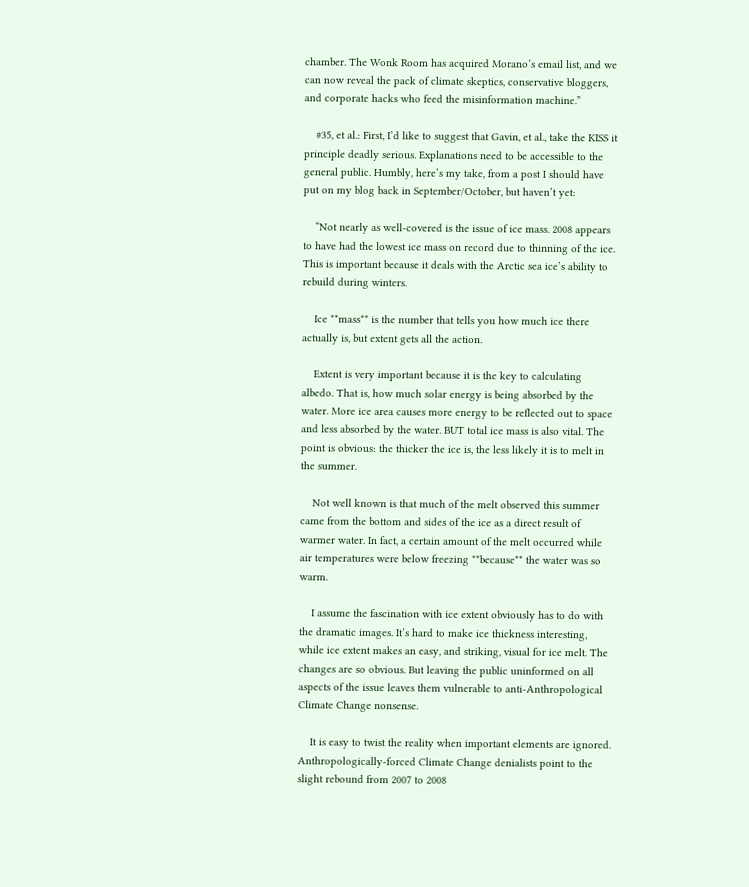chamber. The Wonk Room has acquired Morano’s email list, and we can now reveal the pack of climate skeptics, conservative bloggers, and corporate hacks who feed the misinformation machine.”

    #35, et al.: First, I’d like to suggest that Gavin, et al., take the KISS it principle deadly serious. Explanations need to be accessible to the general public. Humbly, here’s my take, from a post I should have put on my blog back in September/October, but haven’t yet:

    “Not nearly as well-covered is the issue of ice mass. 2008 appears to have had the lowest ice mass on record due to thinning of the ice. This is important because it deals with the Arctic sea ice’s ability to rebuild during winters.

    Ice **mass** is the number that tells you how much ice there actually is, but extent gets all the action.

    Extent is very important because it is the key to calculating albedo. That is, how much solar energy is being absorbed by the water. More ice area causes more energy to be reflected out to space and less absorbed by the water. BUT total ice mass is also vital. The point is obvious: the thicker the ice is, the less likely it is to melt in the summer.

    Not well known is that much of the melt observed this summer came from the bottom and sides of the ice as a direct result of warmer water. In fact, a certain amount of the melt occurred while air temperatures were below freezing **because** the water was so warm.

    I assume the fascination with ice extent obviously has to do with the dramatic images. It’s hard to make ice thickness interesting, while ice extent makes an easy, and striking, visual for ice melt. The changes are so obvious. But leaving the public uninformed on all aspects of the issue leaves them vulnerable to anti-Anthropological Climate Change nonsense.

    It is easy to twist the reality when important elements are ignored. Anthropologically-forced Climate Change denialists point to the slight rebound from 2007 to 2008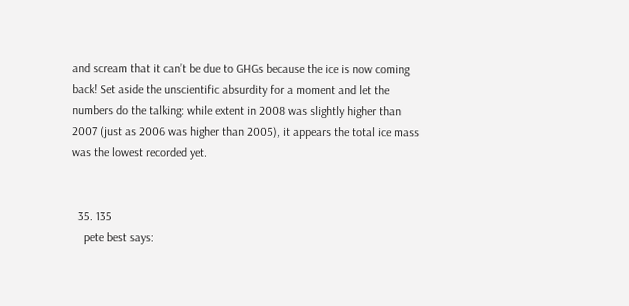and scream that it can’t be due to GHGs because the ice is now coming back! Set aside the unscientific absurdity for a moment and let the numbers do the talking: while extent in 2008 was slightly higher than 2007 (just as 2006 was higher than 2005), it appears the total ice mass was the lowest recorded yet.


  35. 135
    pete best says: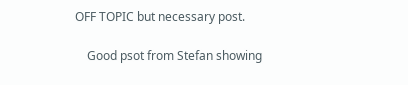OFF TOPIC but necessary post.

    Good psot from Stefan showing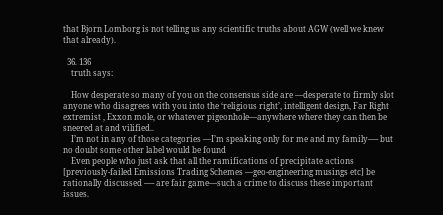that Bjorn Lomborg is not telling us any scientific truths about AGW (well we knew that already).

  36. 136
    truth says:

    How desperate so many of you on the consensus side are —desperate to firmly slot anyone who disagrees with you into the ‘religious right’, intelligent design, Far Right extremist , Exxon mole, or whatever pigeonhole—anywhere where they can then be sneered at and vilified..
    I’m not in any of those categories —I’m speaking only for me and my family—- but no doubt some other label would be found
    Even people who just ask that all the ramifications of precipitate actions [previously-failed Emissions Trading Schemes —geo-engineering musings etc] be rationally discussed —- are fair game—such a crime to discuss these important issues.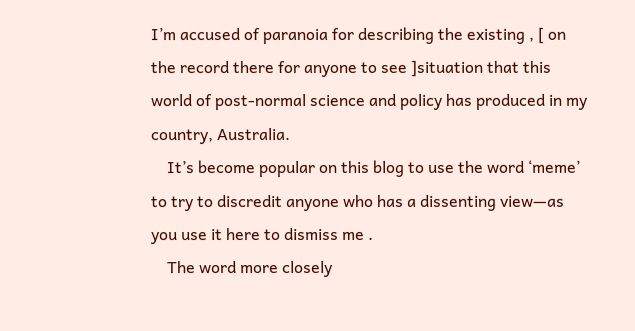I’m accused of paranoia for describing the existing , [ on the record there for anyone to see ]situation that this world of post-normal science and policy has produced in my country, Australia.
    It’s become popular on this blog to use the word ‘meme’ to try to discredit anyone who has a dissenting view—as you use it here to dismiss me .
    The word more closely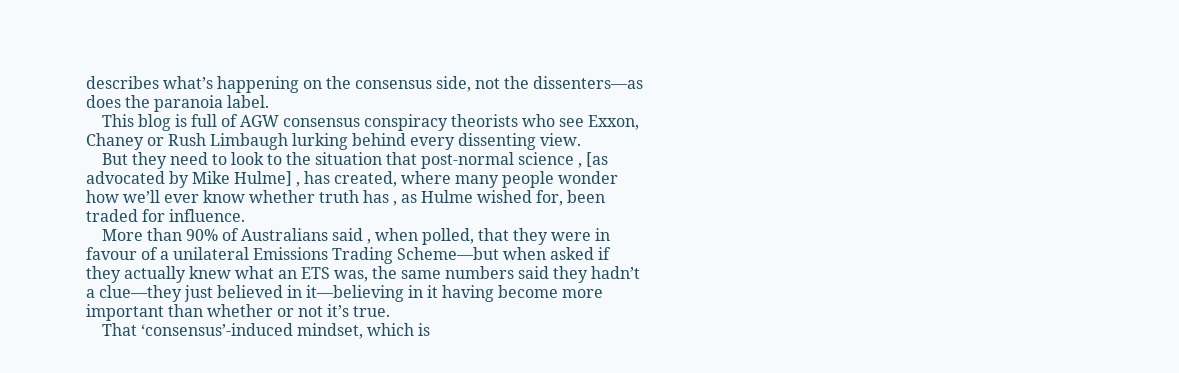describes what’s happening on the consensus side, not the dissenters—as does the paranoia label.
    This blog is full of AGW consensus conspiracy theorists who see Exxon, Chaney or Rush Limbaugh lurking behind every dissenting view.
    But they need to look to the situation that post-normal science , [as advocated by Mike Hulme] , has created, where many people wonder how we’ll ever know whether truth has , as Hulme wished for, been traded for influence.
    More than 90% of Australians said , when polled, that they were in favour of a unilateral Emissions Trading Scheme—but when asked if they actually knew what an ETS was, the same numbers said they hadn’t a clue—they just believed in it—believing in it having become more important than whether or not it’s true.
    That ‘consensus’-induced mindset, which is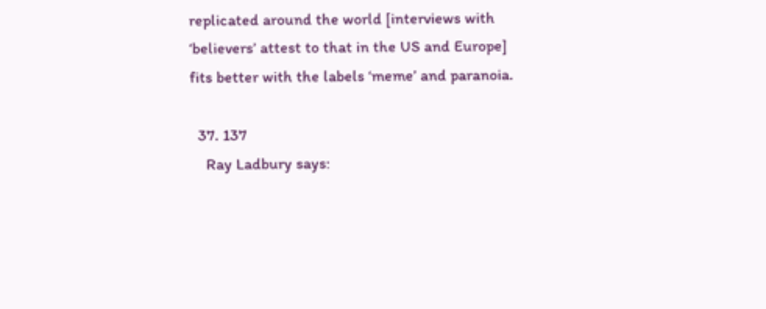replicated around the world [interviews with ‘believers’ attest to that in the US and Europe] fits better with the labels ‘meme’ and paranoia.

  37. 137
    Ray Ladbury says: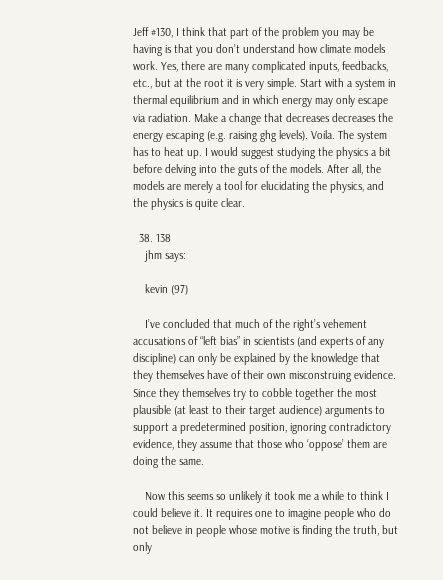Jeff #130, I think that part of the problem you may be having is that you don’t understand how climate models work. Yes, there are many complicated inputs, feedbacks, etc., but at the root it is very simple. Start with a system in thermal equilibrium and in which energy may only escape via radiation. Make a change that decreases decreases the energy escaping (e.g. raising ghg levels). Voila. The system has to heat up. I would suggest studying the physics a bit before delving into the guts of the models. After all, the models are merely a tool for elucidating the physics, and the physics is quite clear.

  38. 138
    jhm says:

    kevin (97)

    I’ve concluded that much of the right’s vehement accusations of “left bias” in scientists (and experts of any discipline) can only be explained by the knowledge that they themselves have of their own misconstruing evidence. Since they themselves try to cobble together the most plausible (at least to their target audience) arguments to support a predetermined position, ignoring contradictory evidence, they assume that those who ‘oppose’ them are doing the same.

    Now this seems so unlikely it took me a while to think I could believe it. It requires one to imagine people who do not believe in people whose motive is finding the truth, but only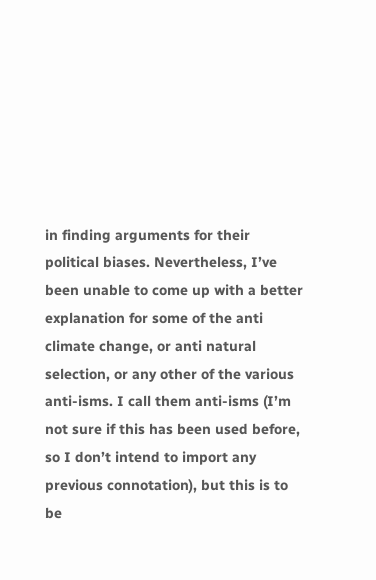in finding arguments for their political biases. Nevertheless, I’ve been unable to come up with a better explanation for some of the anti climate change, or anti natural selection, or any other of the various anti-isms. I call them anti-isms (I’m not sure if this has been used before, so I don’t intend to import any previous connotation), but this is to be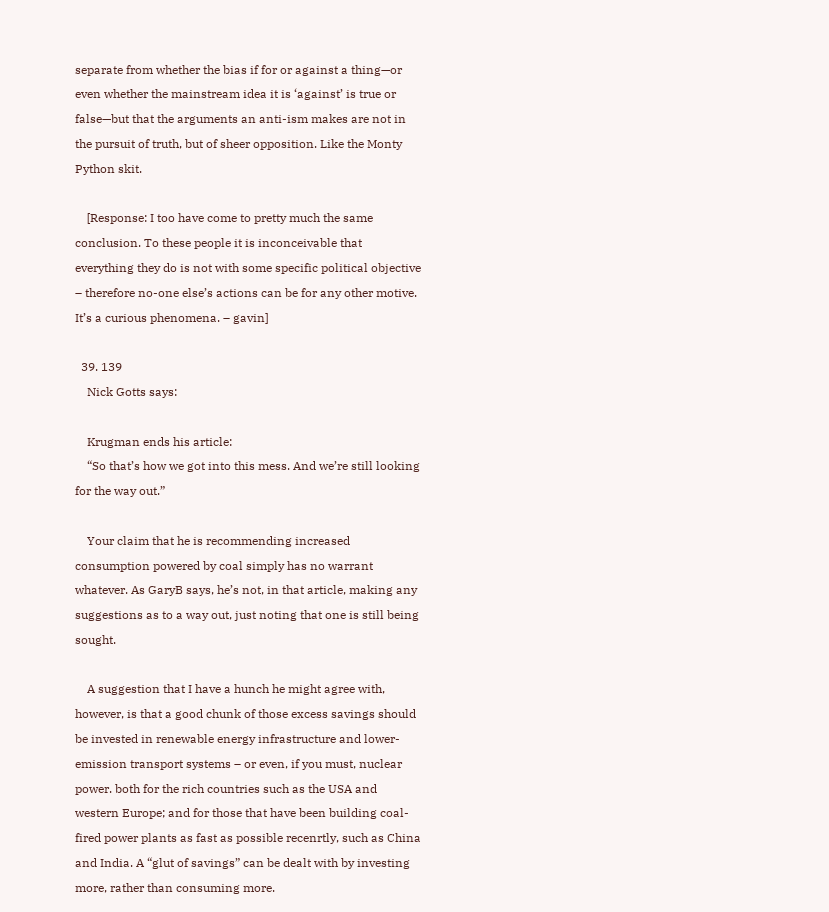separate from whether the bias if for or against a thing—or even whether the mainstream idea it is ‘against’ is true or false—but that the arguments an anti-ism makes are not in the pursuit of truth, but of sheer opposition. Like the Monty Python skit.

    [Response: I too have come to pretty much the same conclusion. To these people it is inconceivable that everything they do is not with some specific political objective – therefore no-one else’s actions can be for any other motive. It’s a curious phenomena. – gavin]

  39. 139
    Nick Gotts says:

    Krugman ends his article:
    “So that’s how we got into this mess. And we’re still looking for the way out.”

    Your claim that he is recommending increased consumption powered by coal simply has no warrant whatever. As GaryB says, he’s not, in that article, making any suggestions as to a way out, just noting that one is still being sought.

    A suggestion that I have a hunch he might agree with, however, is that a good chunk of those excess savings should be invested in renewable energy infrastructure and lower-emission transport systems – or even, if you must, nuclear power. both for the rich countries such as the USA and western Europe; and for those that have been building coal-fired power plants as fast as possible recenrtly, such as China and India. A “glut of savings” can be dealt with by investing more, rather than consuming more.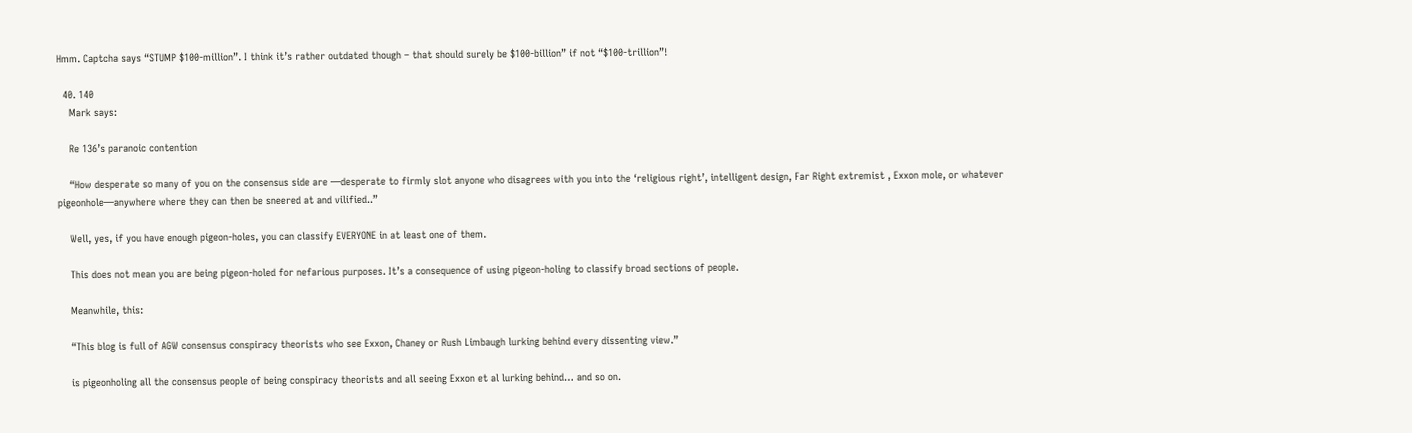Hmm. Captcha says “STUMP $100-million”. I think it’s rather outdated though – that should surely be $100-billion” if not “$100-trillion”!

  40. 140
    Mark says:

    Re 136’s paranoic contention

    “How desperate so many of you on the consensus side are —desperate to firmly slot anyone who disagrees with you into the ‘religious right’, intelligent design, Far Right extremist , Exxon mole, or whatever pigeonhole—anywhere where they can then be sneered at and vilified..”

    Well, yes, if you have enough pigeon-holes, you can classify EVERYONE in at least one of them.

    This does not mean you are being pigeon-holed for nefarious purposes. It’s a consequence of using pigeon-holing to classify broad sections of people.

    Meanwhile, this:

    “This blog is full of AGW consensus conspiracy theorists who see Exxon, Chaney or Rush Limbaugh lurking behind every dissenting view.”

    is pigeonholing all the consensus people of being conspiracy theorists and all seeing Exxon et al lurking behind… and so on.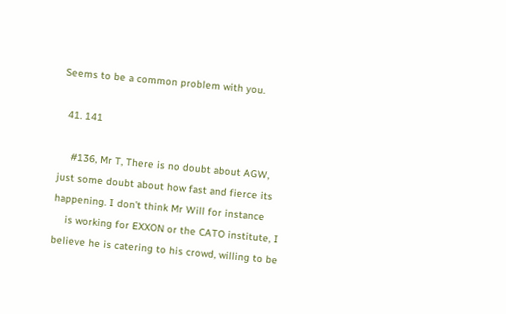Seems to be a common problem with you.

  41. 141

    #136, Mr T, There is no doubt about AGW, just some doubt about how fast and fierce its happening. I don’t think Mr Will for instance
    is working for EXXON or the CATO institute, I believe he is catering to his crowd, willing to be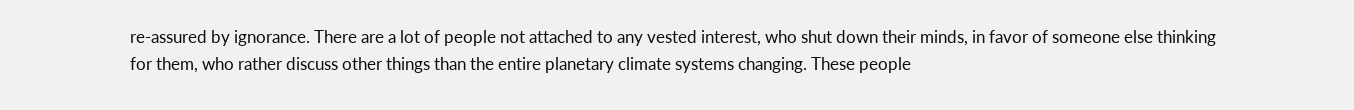re-assured by ignorance. There are a lot of people not attached to any vested interest, who shut down their minds, in favor of someone else thinking for them, who rather discuss other things than the entire planetary climate systems changing. These people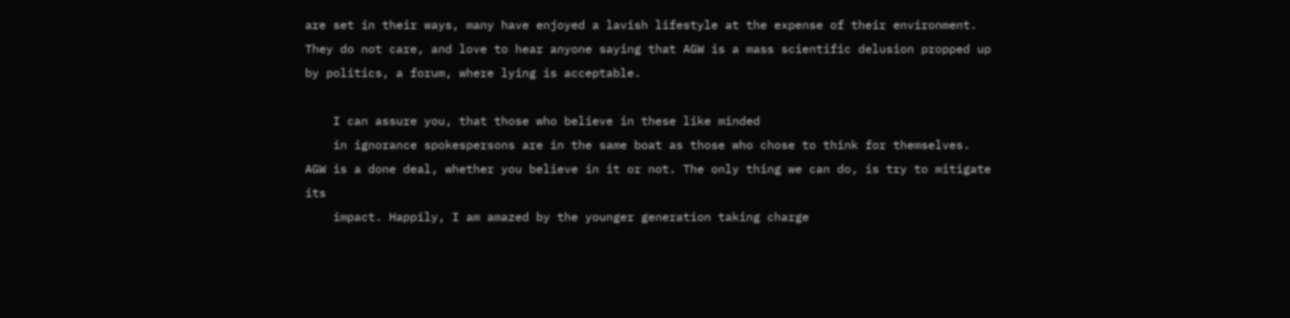are set in their ways, many have enjoyed a lavish lifestyle at the expense of their environment. They do not care, and love to hear anyone saying that AGW is a mass scientific delusion propped up by politics, a forum, where lying is acceptable.

    I can assure you, that those who believe in these like minded
    in ignorance spokespersons are in the same boat as those who chose to think for themselves. AGW is a done deal, whether you believe in it or not. The only thing we can do, is try to mitigate its
    impact. Happily, I am amazed by the younger generation taking charge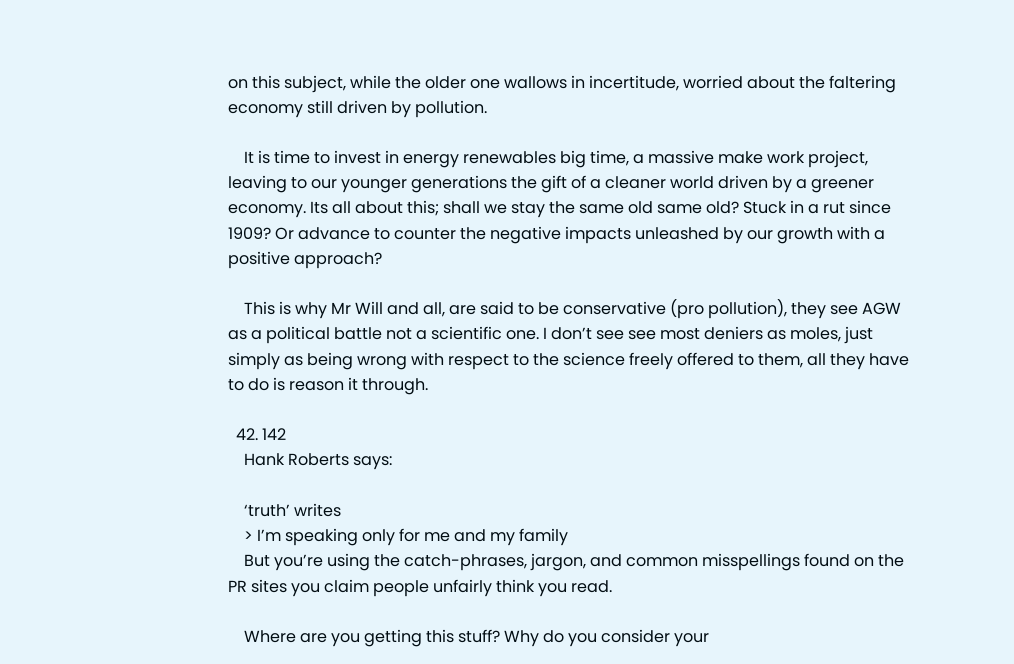on this subject, while the older one wallows in incertitude, worried about the faltering economy still driven by pollution.

    It is time to invest in energy renewables big time, a massive make work project, leaving to our younger generations the gift of a cleaner world driven by a greener economy. Its all about this; shall we stay the same old same old? Stuck in a rut since 1909? Or advance to counter the negative impacts unleashed by our growth with a positive approach?

    This is why Mr Will and all, are said to be conservative (pro pollution), they see AGW as a political battle not a scientific one. I don’t see see most deniers as moles, just simply as being wrong with respect to the science freely offered to them, all they have to do is reason it through.

  42. 142
    Hank Roberts says:

    ‘truth’ writes
    > I’m speaking only for me and my family
    But you’re using the catch-phrases, jargon, and common misspellings found on the PR sites you claim people unfairly think you read.

    Where are you getting this stuff? Why do you consider your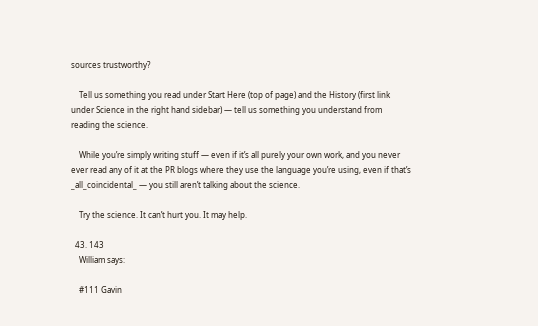sources trustworthy?

    Tell us something you read under Start Here (top of page) and the History (first link under Science in the right hand sidebar) — tell us something you understand from reading the science.

    While you’re simply writing stuff — even if it’s all purely your own work, and you never ever read any of it at the PR blogs where they use the language you’re using, even if that’s _all_coincidental_ — you still aren’t talking about the science.

    Try the science. It can’t hurt you. It may help.

  43. 143
    William says:

    #111 Gavin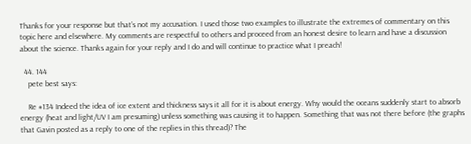Thanks for your response but that’s not my accusation. I used those two examples to illustrate the extremes of commentary on this topic here and elsewhere. My comments are respectful to others and proceed from an honest desire to learn and have a discussion about the science. Thanks again for your reply and I do and will continue to practice what I preach!

  44. 144
    pete best says:

    Re #134 Indeed the idea of ice extent and thickness says it all for it is about energy. Why would the oceans suddenly start to absorb energy (heat and light/UV I am presuming) unless something was causing it to happen. Something that was not there before (the graphs that Gavin posted as a reply to one of the replies in this thread)? The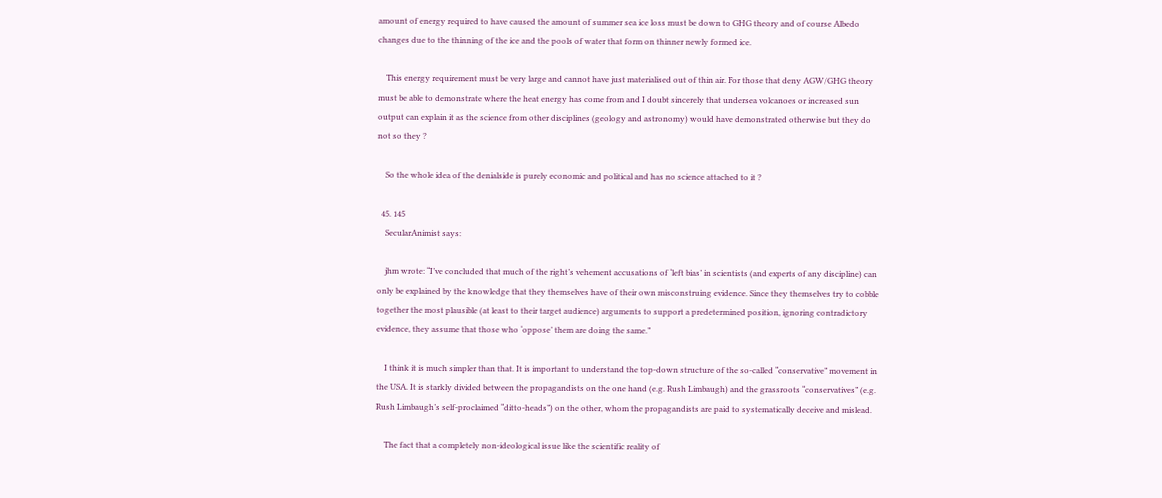amount of energy required to have caused the amount of summer sea ice loss must be down to GHG theory and of course Albedo changes due to the thinning of the ice and the pools of water that form on thinner newly formed ice.

    This energy requirement must be very large and cannot have just materialised out of thin air. For those that deny AGW/GHG theory must be able to demonstrate where the heat energy has come from and I doubt sincerely that undersea volcanoes or increased sun output can explain it as the science from other disciplines (geology and astronomy) would have demonstrated otherwise but they do not so they ?

    So the whole idea of the denialside is purely economic and political and has no science attached to it ?

  45. 145
    SecularAnimist says:

    jhm wrote: “I’ve concluded that much of the right’s vehement accusations of ‘left bias’ in scientists (and experts of any discipline) can only be explained by the knowledge that they themselves have of their own misconstruing evidence. Since they themselves try to cobble together the most plausible (at least to their target audience) arguments to support a predetermined position, ignoring contradictory evidence, they assume that those who ‘oppose’ them are doing the same.”

    I think it is much simpler than that. It is important to understand the top-down structure of the so-called “conservative” movement in the USA. It is starkly divided between the propagandists on the one hand (e.g. Rush Limbaugh) and the grassroots “conservatives” (e.g. Rush Limbaugh’s self-proclaimed “ditto-heads”) on the other, whom the propagandists are paid to systematically deceive and mislead.

    The fact that a completely non-ideological issue like the scientific reality of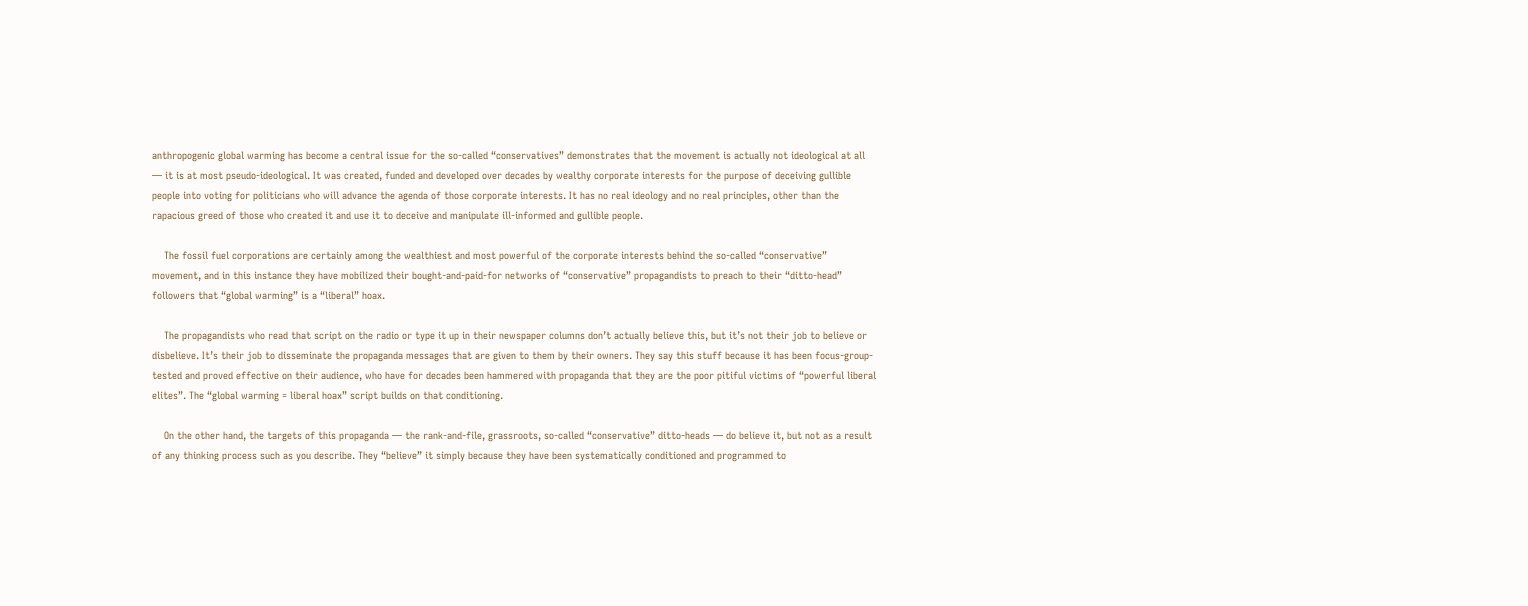anthropogenic global warming has become a central issue for the so-called “conservatives” demonstrates that the movement is actually not ideological at all — it is at most pseudo-ideological. It was created, funded and developed over decades by wealthy corporate interests for the purpose of deceiving gullible people into voting for politicians who will advance the agenda of those corporate interests. It has no real ideology and no real principles, other than the rapacious greed of those who created it and use it to deceive and manipulate ill-informed and gullible people.

    The fossil fuel corporations are certainly among the wealthiest and most powerful of the corporate interests behind the so-called “conservative” movement, and in this instance they have mobilized their bought-and-paid-for networks of “conservative” propagandists to preach to their “ditto-head” followers that “global warming” is a “liberal” hoax.

    The propagandists who read that script on the radio or type it up in their newspaper columns don’t actually believe this, but it’s not their job to believe or disbelieve. It’s their job to disseminate the propaganda messages that are given to them by their owners. They say this stuff because it has been focus-group-tested and proved effective on their audience, who have for decades been hammered with propaganda that they are the poor pitiful victims of “powerful liberal elites”. The “global warming = liberal hoax” script builds on that conditioning.

    On the other hand, the targets of this propaganda — the rank-and-file, grassroots, so-called “conservative” ditto-heads — do believe it, but not as a result of any thinking process such as you describe. They “believe” it simply because they have been systematically conditioned and programmed to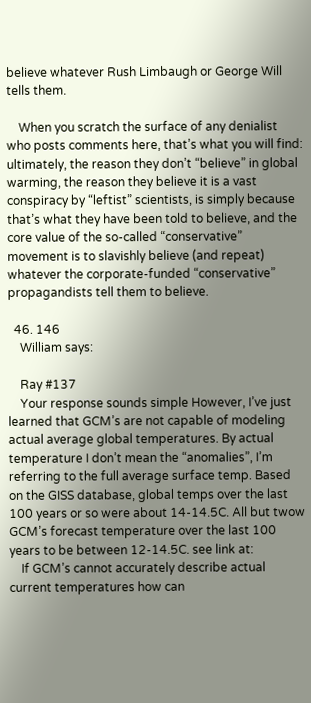believe whatever Rush Limbaugh or George Will tells them.

    When you scratch the surface of any denialist who posts comments here, that’s what you will find: ultimately, the reason they don’t “believe” in global warming, the reason they believe it is a vast conspiracy by “leftist” scientists, is simply because that’s what they have been told to believe, and the core value of the so-called “conservative” movement is to slavishly believe (and repeat) whatever the corporate-funded “conservative” propagandists tell them to believe.

  46. 146
    William says:

    Ray #137
    Your response sounds simple However, I’ve just learned that GCM’s are not capable of modeling actual average global temperatures. By actual temperature I don’t mean the “anomalies”, I’m referring to the full average surface temp. Based on the GISS database, global temps over the last 100 years or so were about 14-14.5C. All but twow GCM’s forecast temperature over the last 100 years to be between 12-14.5C. see link at:
    If GCM’s cannot accurately describe actual current temperatures how can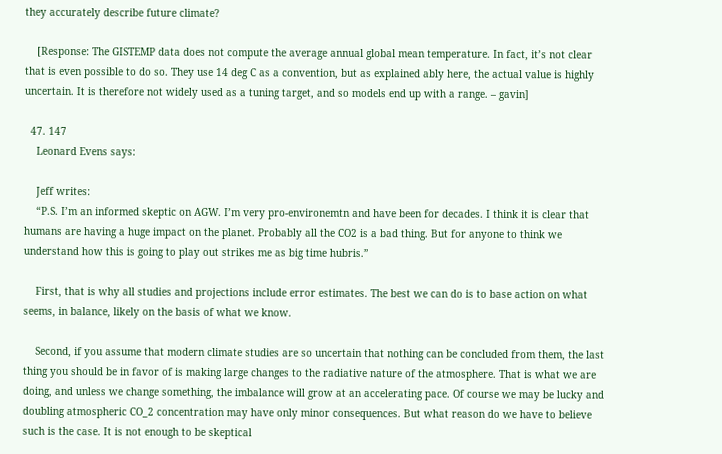they accurately describe future climate?

    [Response: The GISTEMP data does not compute the average annual global mean temperature. In fact, it’s not clear that is even possible to do so. They use 14 deg C as a convention, but as explained ably here, the actual value is highly uncertain. It is therefore not widely used as a tuning target, and so models end up with a range. – gavin]

  47. 147
    Leonard Evens says:

    Jeff writes:
    “P.S. I’m an informed skeptic on AGW. I’m very pro-environemtn and have been for decades. I think it is clear that humans are having a huge impact on the planet. Probably all the CO2 is a bad thing. But for anyone to think we understand how this is going to play out strikes me as big time hubris.”

    First, that is why all studies and projections include error estimates. The best we can do is to base action on what seems, in balance, likely on the basis of what we know.

    Second, if you assume that modern climate studies are so uncertain that nothing can be concluded from them, the last thing you should be in favor of is making large changes to the radiative nature of the atmosphere. That is what we are doing, and unless we change something, the imbalance will grow at an accelerating pace. Of course we may be lucky and doubling atmospheric CO_2 concentration may have only minor consequences. But what reason do we have to believe such is the case. It is not enough to be skeptical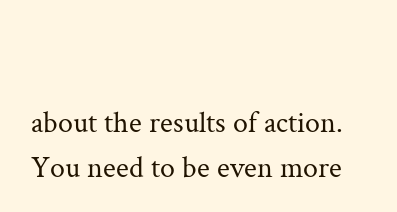about the results of action. You need to be even more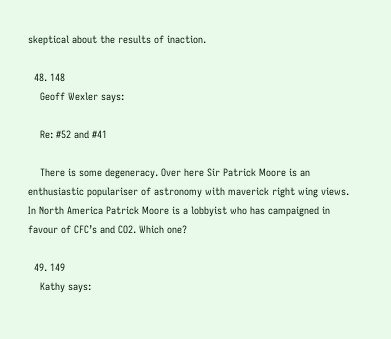skeptical about the results of inaction.

  48. 148
    Geoff Wexler says:

    Re: #52 and #41

    There is some degeneracy. Over here Sir Patrick Moore is an enthusiastic populariser of astronomy with maverick right wing views. In North America Patrick Moore is a lobbyist who has campaigned in favour of CFC’s and CO2. Which one?

  49. 149
    Kathy says: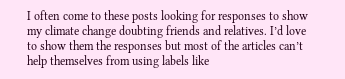I often come to these posts looking for responses to show my climate change doubting friends and relatives. I’d love to show them the responses but most of the articles can’t help themselves from using labels like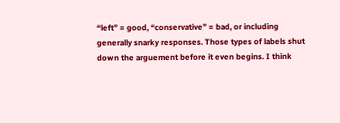“left” = good, “conservative” = bad, or including generally snarky responses. Those types of labels shut down the arguement before it even begins. I think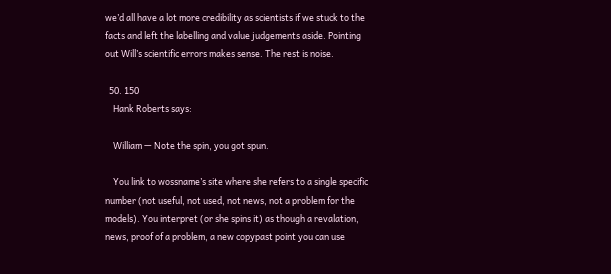we’d all have a lot more credibility as scientists if we stuck to the facts and left the labelling and value judgements aside. Pointing out Will’s scientific errors makes sense. The rest is noise.

  50. 150
    Hank Roberts says:

    William — Note the spin, you got spun.

    You link to wossname’s site where she refers to a single specific number (not useful, not used, not news, not a problem for the models). You interpret (or she spins it) as though a revalation, news, proof of a problem, a new copypast point you can use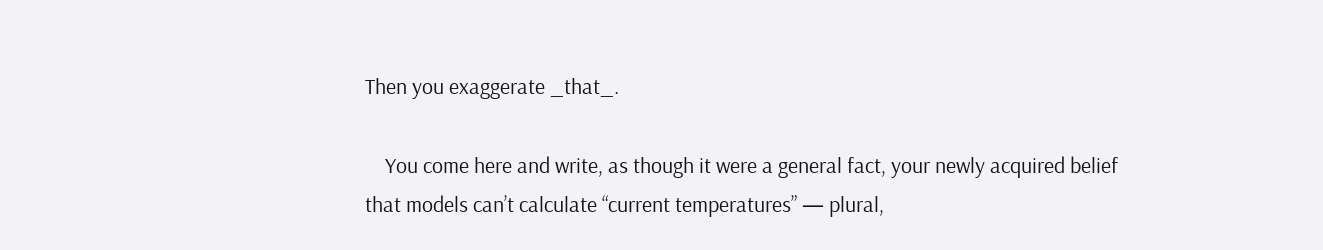Then you exaggerate _that_.

    You come here and write, as though it were a general fact, your newly acquired belief that models can’t calculate “current temperatures” — plural,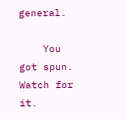general.

    You got spun. Watch for it.